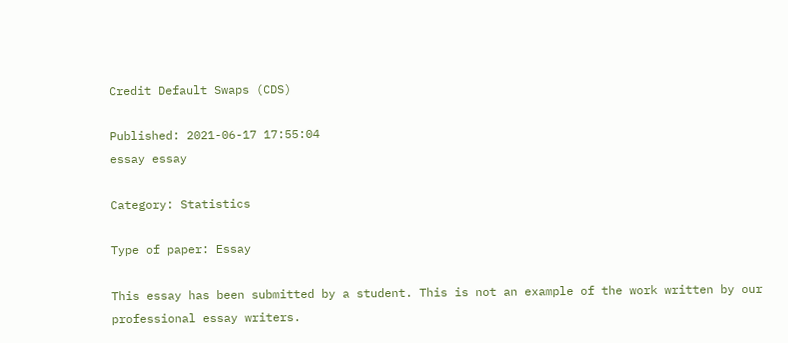Credit Default Swaps (CDS)

Published: 2021-06-17 17:55:04
essay essay

Category: Statistics

Type of paper: Essay

This essay has been submitted by a student. This is not an example of the work written by our professional essay writers.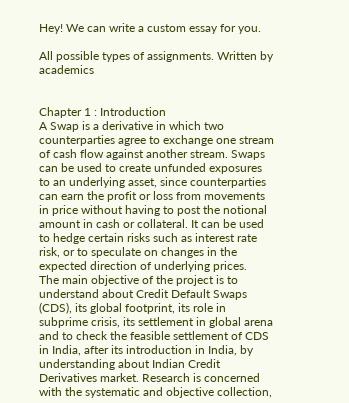Hey! We can write a custom essay for you.

All possible types of assignments. Written by academics


Chapter 1 : Introduction
A Swap is a derivative in which two counterparties agree to exchange one stream of cash flow against another stream. Swaps can be used to create unfunded exposures to an underlying asset, since counterparties can earn the profit or loss from movements in price without having to post the notional amount in cash or collateral. It can be used to hedge certain risks such as interest rate risk, or to speculate on changes in the expected direction of underlying prices.
The main objective of the project is to understand about Credit Default Swaps (CDS), its global footprint, its role in subprime crisis, its settlement in global arena and to check the feasible settlement of CDS in India, after its introduction in India, by understanding about Indian Credit Derivatives market. Research is concerned with the systematic and objective collection,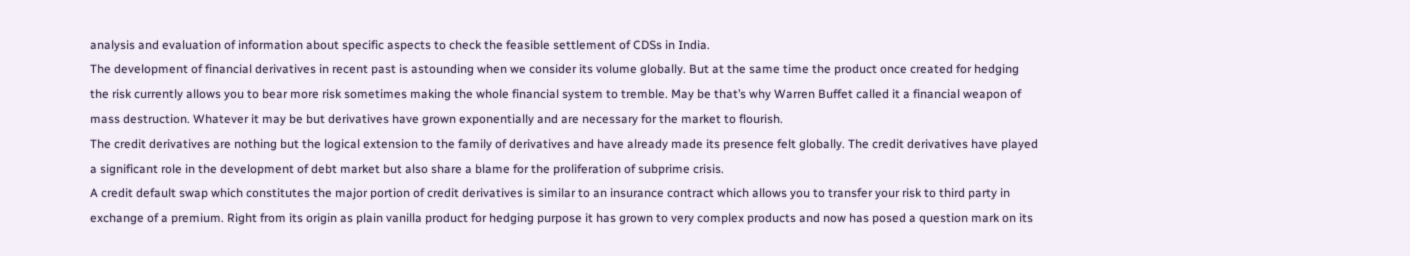analysis and evaluation of information about specific aspects to check the feasible settlement of CDSs in India.
The development of financial derivatives in recent past is astounding when we consider its volume globally. But at the same time the product once created for hedging the risk currently allows you to bear more risk sometimes making the whole financial system to tremble. May be that’s why Warren Buffet called it a financial weapon of mass destruction. Whatever it may be but derivatives have grown exponentially and are necessary for the market to flourish.
The credit derivatives are nothing but the logical extension to the family of derivatives and have already made its presence felt globally. The credit derivatives have played a significant role in the development of debt market but also share a blame for the proliferation of subprime crisis.
A credit default swap which constitutes the major portion of credit derivatives is similar to an insurance contract which allows you to transfer your risk to third party in exchange of a premium. Right from its origin as plain vanilla product for hedging purpose it has grown to very complex products and now has posed a question mark on its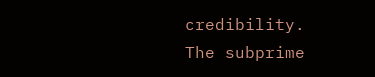credibility.
The subprime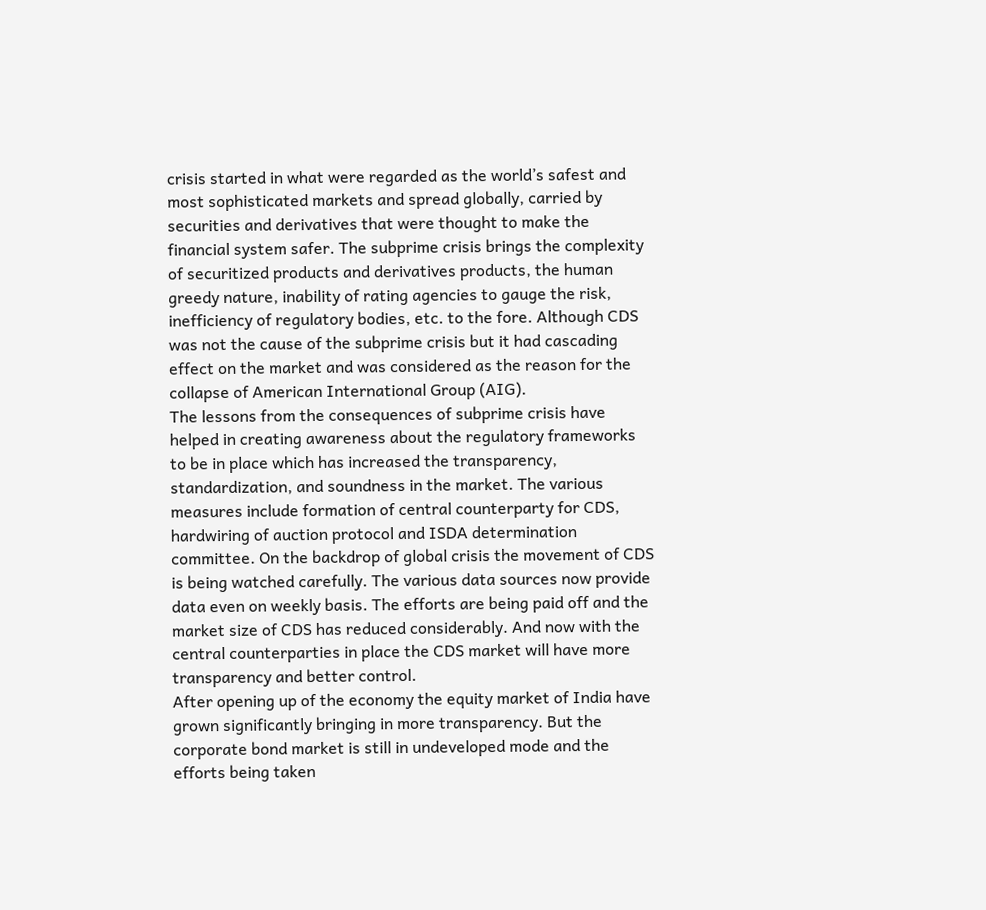crisis started in what were regarded as the world’s safest and most sophisticated markets and spread globally, carried by securities and derivatives that were thought to make the financial system safer. The subprime crisis brings the complexity of securitized products and derivatives products, the human greedy nature, inability of rating agencies to gauge the risk, inefficiency of regulatory bodies, etc. to the fore. Although CDS was not the cause of the subprime crisis but it had cascading effect on the market and was considered as the reason for the collapse of American International Group (AIG).
The lessons from the consequences of subprime crisis have helped in creating awareness about the regulatory frameworks to be in place which has increased the transparency, standardization, and soundness in the market. The various measures include formation of central counterparty for CDS, hardwiring of auction protocol and ISDA determination committee. On the backdrop of global crisis the movement of CDS is being watched carefully. The various data sources now provide data even on weekly basis. The efforts are being paid off and the market size of CDS has reduced considerably. And now with the central counterparties in place the CDS market will have more transparency and better control.
After opening up of the economy the equity market of India have grown significantly bringing in more transparency. But the corporate bond market is still in undeveloped mode and the efforts being taken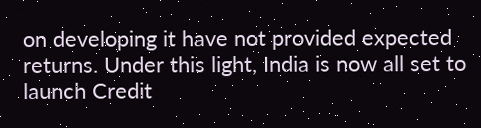on developing it have not provided expected returns. Under this light, India is now all set to launch Credit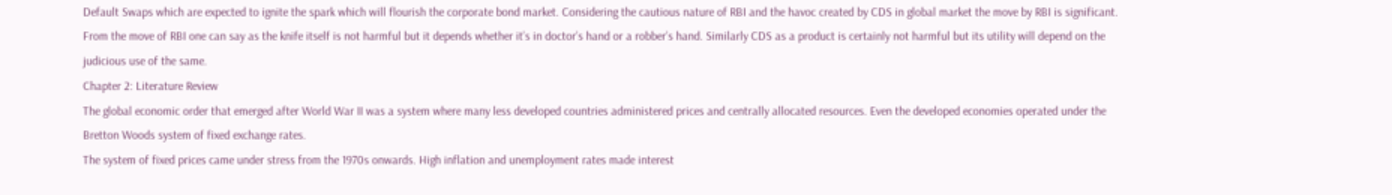Default Swaps which are expected to ignite the spark which will flourish the corporate bond market. Considering the cautious nature of RBI and the havoc created by CDS in global market the move by RBI is significant. From the move of RBI one can say as the knife itself is not harmful but it depends whether it’s in doctor’s hand or a robber’s hand. Similarly CDS as a product is certainly not harmful but its utility will depend on the judicious use of the same.
Chapter 2: Literature Review
The global economic order that emerged after World War II was a system where many less developed countries administered prices and centrally allocated resources. Even the developed economies operated under the Bretton Woods system of fixed exchange rates.
The system of fixed prices came under stress from the 1970s onwards. High inflation and unemployment rates made interest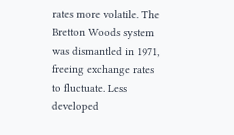rates more volatile. The Bretton Woods system was dismantled in 1971, freeing exchange rates to fluctuate. Less developed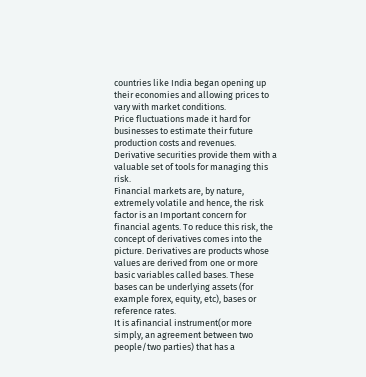countries like India began opening up their economies and allowing prices to vary with market conditions.
Price fluctuations made it hard for businesses to estimate their future production costs and revenues. Derivative securities provide them with a valuable set of tools for managing this risk.
Financial markets are, by nature, extremely volatile and hence, the risk factor is an Important concern for financial agents. To reduce this risk, the concept of derivatives comes into the picture. Derivatives are products whose values are derived from one or more basic variables called bases. These bases can be underlying assets (for example forex, equity, etc), bases or reference rates.
It is afinancial instrument(or more simply, an agreement between two people/two parties) that has a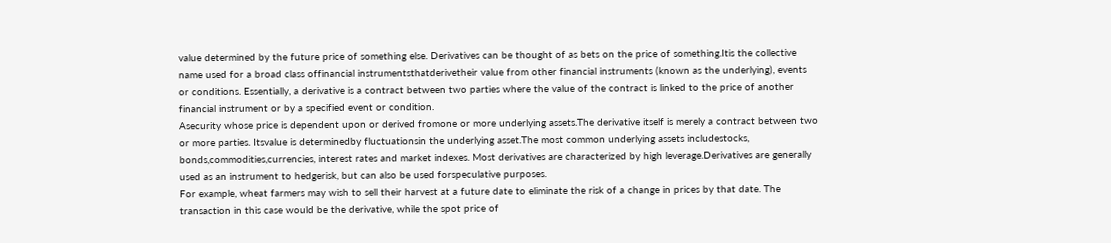value determined by the future price of something else. Derivatives can be thought of as bets on the price of something.Itis the collective name used for a broad class offinancial instrumentsthatderivetheir value from other financial instruments (known as the underlying), events or conditions. Essentially, a derivative is a contract between two parties where the value of the contract is linked to the price of another financial instrument or by a specified event or condition.
Asecurity whose price is dependent upon or derived fromone or more underlying assets.The derivative itself is merely a contract between two or more parties. Itsvalue is determinedby fluctuationsin the underlying asset.The most common underlying assets includestocks, bonds,commodities,currencies, interest rates and market indexes. Most derivatives are characterized by high leverage.Derivatives are generally used as an instrument to hedgerisk, but can also be used forspeculative purposes.
For example, wheat farmers may wish to sell their harvest at a future date to eliminate the risk of a change in prices by that date. The transaction in this case would be the derivative, while the spot price of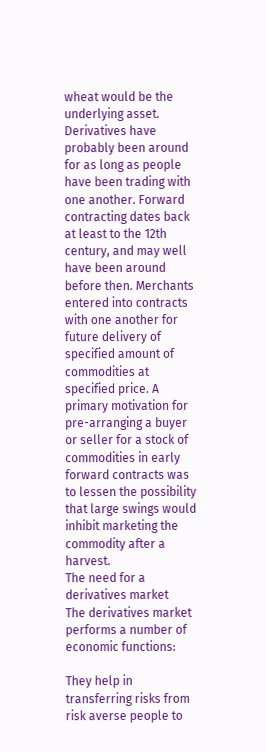wheat would be the underlying asset.
Derivatives have probably been around for as long as people have been trading with one another. Forward contracting dates back at least to the 12th century, and may well have been around before then. Merchants entered into contracts with one another for future delivery of specified amount of commodities at specified price. A primary motivation for pre-arranging a buyer or seller for a stock of commodities in early forward contracts was to lessen the possibility that large swings would inhibit marketing the commodity after a harvest.
The need for a derivatives market
The derivatives market performs a number of economic functions:

They help in transferring risks from risk averse people to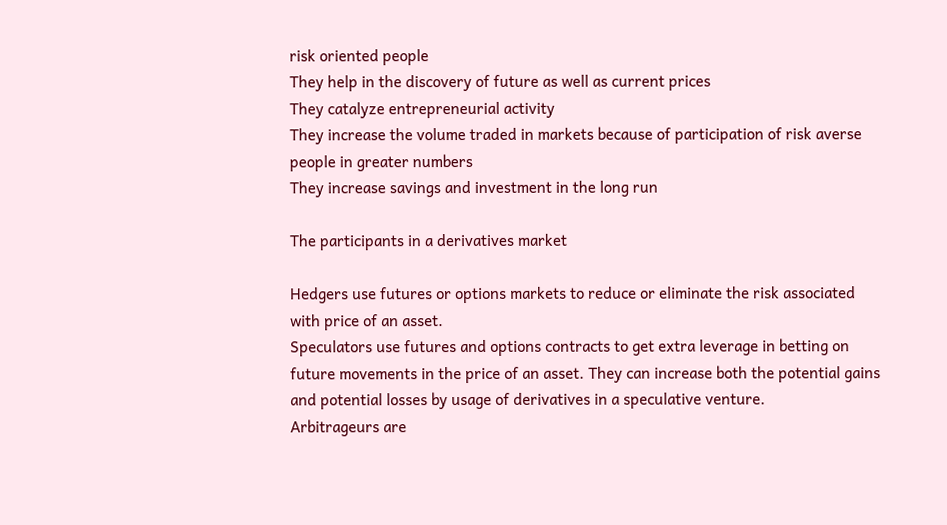risk oriented people
They help in the discovery of future as well as current prices
They catalyze entrepreneurial activity
They increase the volume traded in markets because of participation of risk averse people in greater numbers
They increase savings and investment in the long run

The participants in a derivatives market

Hedgers use futures or options markets to reduce or eliminate the risk associated with price of an asset.
Speculators use futures and options contracts to get extra leverage in betting on future movements in the price of an asset. They can increase both the potential gains and potential losses by usage of derivatives in a speculative venture.
Arbitrageurs are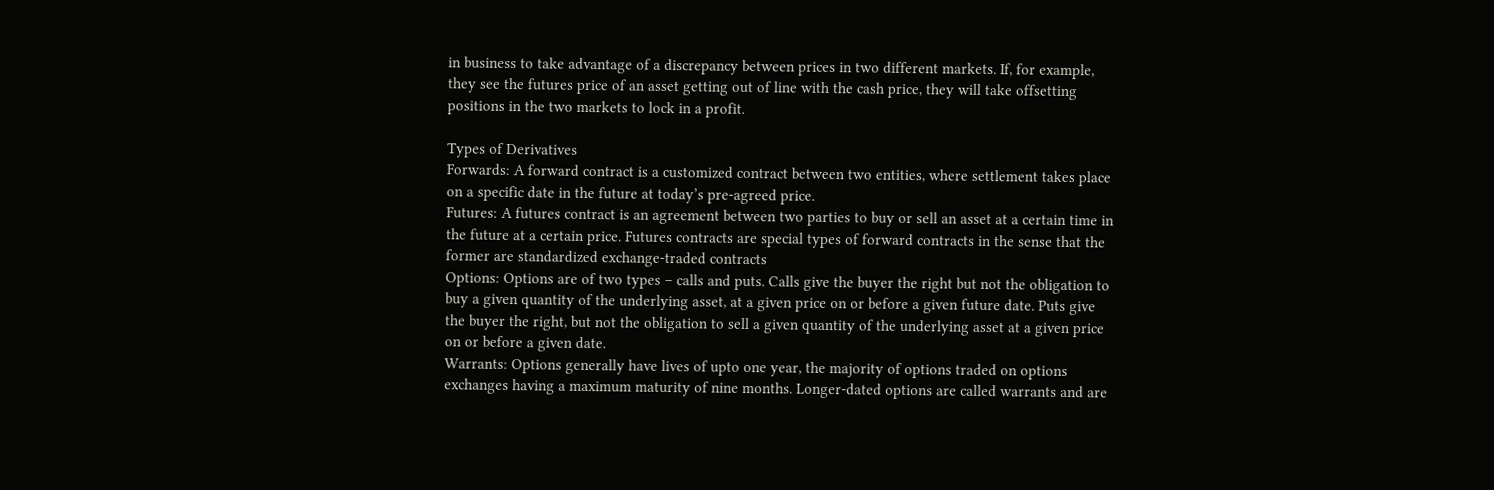in business to take advantage of a discrepancy between prices in two different markets. If, for example, they see the futures price of an asset getting out of line with the cash price, they will take offsetting positions in the two markets to lock in a profit.

Types of Derivatives
Forwards: A forward contract is a customized contract between two entities, where settlement takes place on a specific date in the future at today’s pre-agreed price.
Futures: A futures contract is an agreement between two parties to buy or sell an asset at a certain time in the future at a certain price. Futures contracts are special types of forward contracts in the sense that the former are standardized exchange-traded contracts
Options: Options are of two types – calls and puts. Calls give the buyer the right but not the obligation to buy a given quantity of the underlying asset, at a given price on or before a given future date. Puts give the buyer the right, but not the obligation to sell a given quantity of the underlying asset at a given price on or before a given date.
Warrants: Options generally have lives of upto one year, the majority of options traded on options exchanges having a maximum maturity of nine months. Longer-dated options are called warrants and are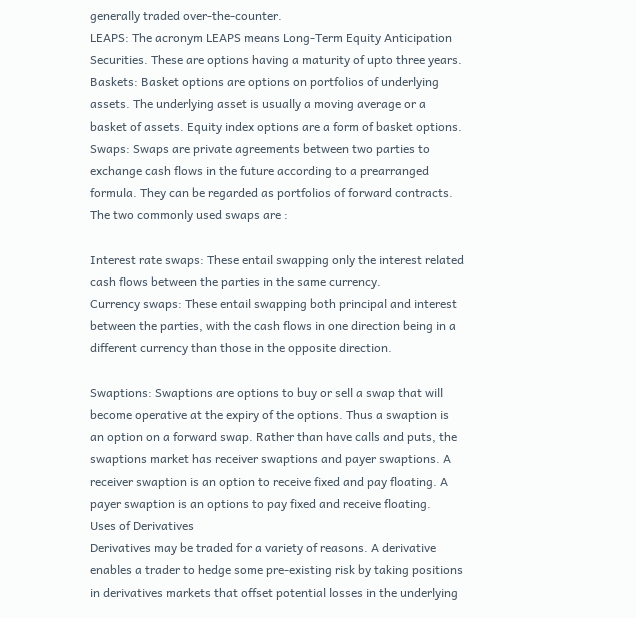generally traded over-the-counter.
LEAPS: The acronym LEAPS means Long-Term Equity Anticipation Securities. These are options having a maturity of upto three years.
Baskets: Basket options are options on portfolios of underlying assets. The underlying asset is usually a moving average or a basket of assets. Equity index options are a form of basket options.
Swaps: Swaps are private agreements between two parties to exchange cash flows in the future according to a prearranged formula. They can be regarded as portfolios of forward contracts. The two commonly used swaps are :

Interest rate swaps: These entail swapping only the interest related cash flows between the parties in the same currency.
Currency swaps: These entail swapping both principal and interest between the parties, with the cash flows in one direction being in a different currency than those in the opposite direction.

Swaptions: Swaptions are options to buy or sell a swap that will become operative at the expiry of the options. Thus a swaption is an option on a forward swap. Rather than have calls and puts, the swaptions market has receiver swaptions and payer swaptions. A receiver swaption is an option to receive fixed and pay floating. A payer swaption is an options to pay fixed and receive floating.
Uses of Derivatives
Derivatives may be traded for a variety of reasons. A derivative enables a trader to hedge some pre-existing risk by taking positions in derivatives markets that offset potential losses in the underlying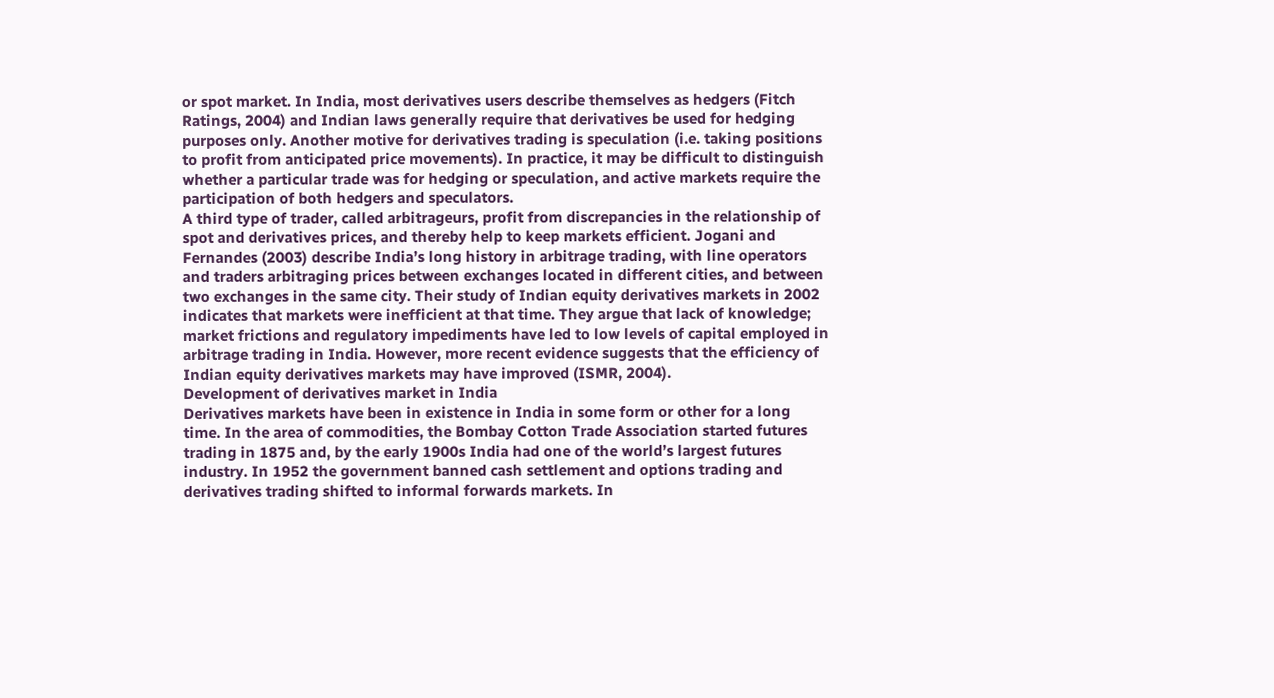or spot market. In India, most derivatives users describe themselves as hedgers (Fitch Ratings, 2004) and Indian laws generally require that derivatives be used for hedging purposes only. Another motive for derivatives trading is speculation (i.e. taking positions to profit from anticipated price movements). In practice, it may be difficult to distinguish whether a particular trade was for hedging or speculation, and active markets require the participation of both hedgers and speculators.
A third type of trader, called arbitrageurs, profit from discrepancies in the relationship of spot and derivatives prices, and thereby help to keep markets efficient. Jogani and Fernandes (2003) describe India’s long history in arbitrage trading, with line operators and traders arbitraging prices between exchanges located in different cities, and between two exchanges in the same city. Their study of Indian equity derivatives markets in 2002 indicates that markets were inefficient at that time. They argue that lack of knowledge; market frictions and regulatory impediments have led to low levels of capital employed in arbitrage trading in India. However, more recent evidence suggests that the efficiency of Indian equity derivatives markets may have improved (ISMR, 2004).
Development of derivatives market in India
Derivatives markets have been in existence in India in some form or other for a long time. In the area of commodities, the Bombay Cotton Trade Association started futures trading in 1875 and, by the early 1900s India had one of the world’s largest futures industry. In 1952 the government banned cash settlement and options trading and derivatives trading shifted to informal forwards markets. In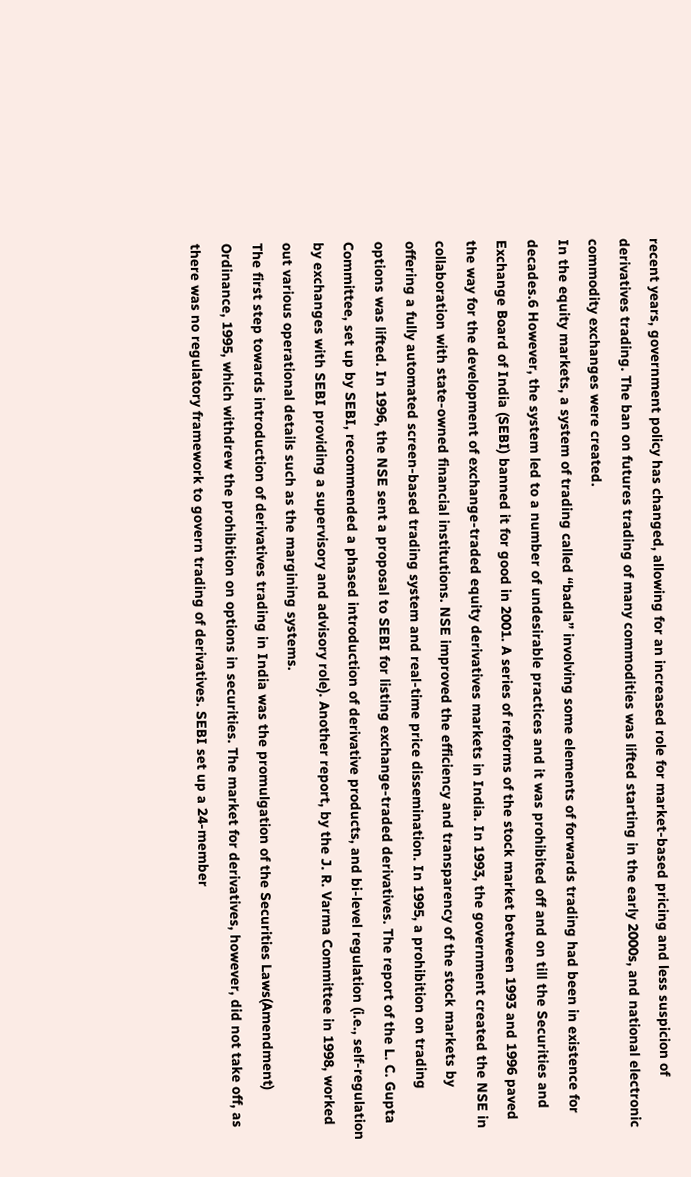recent years, government policy has changed, allowing for an increased role for market-based pricing and less suspicion of derivatives trading. The ban on futures trading of many commodities was lifted starting in the early 2000s, and national electronic commodity exchanges were created.
In the equity markets, a system of trading called “badla” involving some elements of forwards trading had been in existence for decades.6 However, the system led to a number of undesirable practices and it was prohibited off and on till the Securities and Exchange Board of India (SEBI) banned it for good in 2001. A series of reforms of the stock market between 1993 and 1996 paved the way for the development of exchange-traded equity derivatives markets in India. In 1993, the government created the NSE in collaboration with state-owned financial institutions. NSE improved the efficiency and transparency of the stock markets by offering a fully automated screen-based trading system and real-time price dissemination. In 1995, a prohibition on trading options was lifted. In 1996, the NSE sent a proposal to SEBI for listing exchange-traded derivatives. The report of the L. C. Gupta Committee, set up by SEBI, recommended a phased introduction of derivative products, and bi-level regulation (i.e., self-regulation by exchanges with SEBI providing a supervisory and advisory role). Another report, by the J. R. Varma Committee in 1998, worked out various operational details such as the margining systems.
The first step towards introduction of derivatives trading in India was the promulgation of the Securities Laws(Amendment) Ordinance, 1995, which withdrew the prohibition on options in securities. The market for derivatives, however, did not take off, as there was no regulatory framework to govern trading of derivatives. SEBI set up a 24-member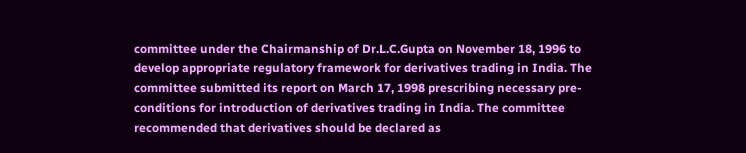committee under the Chairmanship of Dr.L.C.Gupta on November 18, 1996 to develop appropriate regulatory framework for derivatives trading in India. The committee submitted its report on March 17, 1998 prescribing necessary pre-conditions for introduction of derivatives trading in India. The committee recommended that derivatives should be declared as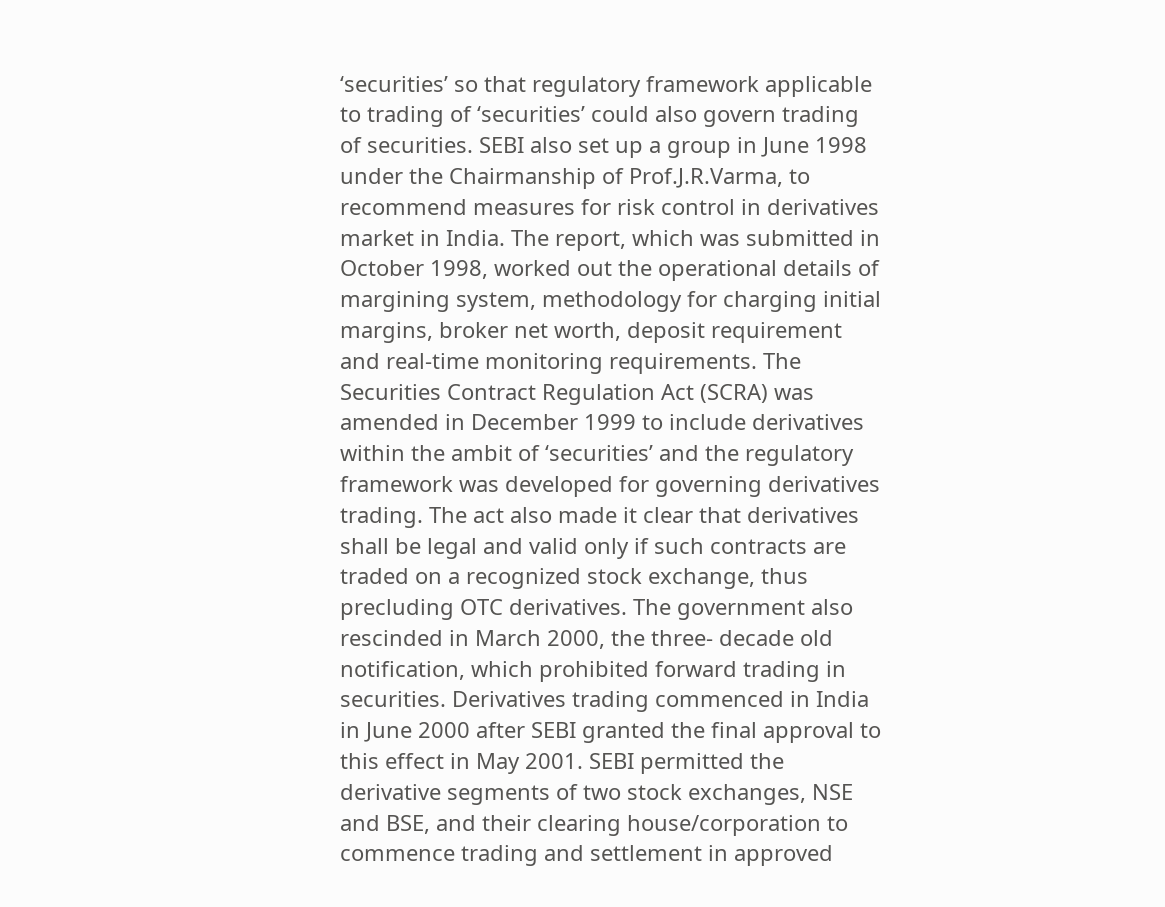‘securities’ so that regulatory framework applicable to trading of ‘securities’ could also govern trading of securities. SEBI also set up a group in June 1998 under the Chairmanship of Prof.J.R.Varma, to recommend measures for risk control in derivatives market in India. The report, which was submitted in October 1998, worked out the operational details of margining system, methodology for charging initial margins, broker net worth, deposit requirement and real-time monitoring requirements. The Securities Contract Regulation Act (SCRA) was amended in December 1999 to include derivatives within the ambit of ‘securities’ and the regulatory framework was developed for governing derivatives trading. The act also made it clear that derivatives shall be legal and valid only if such contracts are traded on a recognized stock exchange, thus precluding OTC derivatives. The government also rescinded in March 2000, the three- decade old notification, which prohibited forward trading in securities. Derivatives trading commenced in India in June 2000 after SEBI granted the final approval to this effect in May 2001. SEBI permitted the derivative segments of two stock exchanges, NSE and BSE, and their clearing house/corporation to commence trading and settlement in approved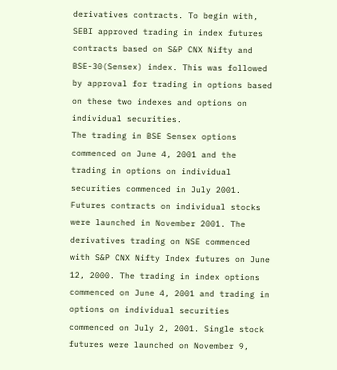derivatives contracts. To begin with, SEBI approved trading in index futures contracts based on S&P CNX Nifty and BSE-30(Sensex) index. This was followed by approval for trading in options based on these two indexes and options on individual securities.
The trading in BSE Sensex options commenced on June 4, 2001 and the trading in options on individual securities commenced in July 2001. Futures contracts on individual stocks were launched in November 2001. The derivatives trading on NSE commenced with S&P CNX Nifty Index futures on June 12, 2000. The trading in index options commenced on June 4, 2001 and trading in options on individual securities commenced on July 2, 2001. Single stock futures were launched on November 9,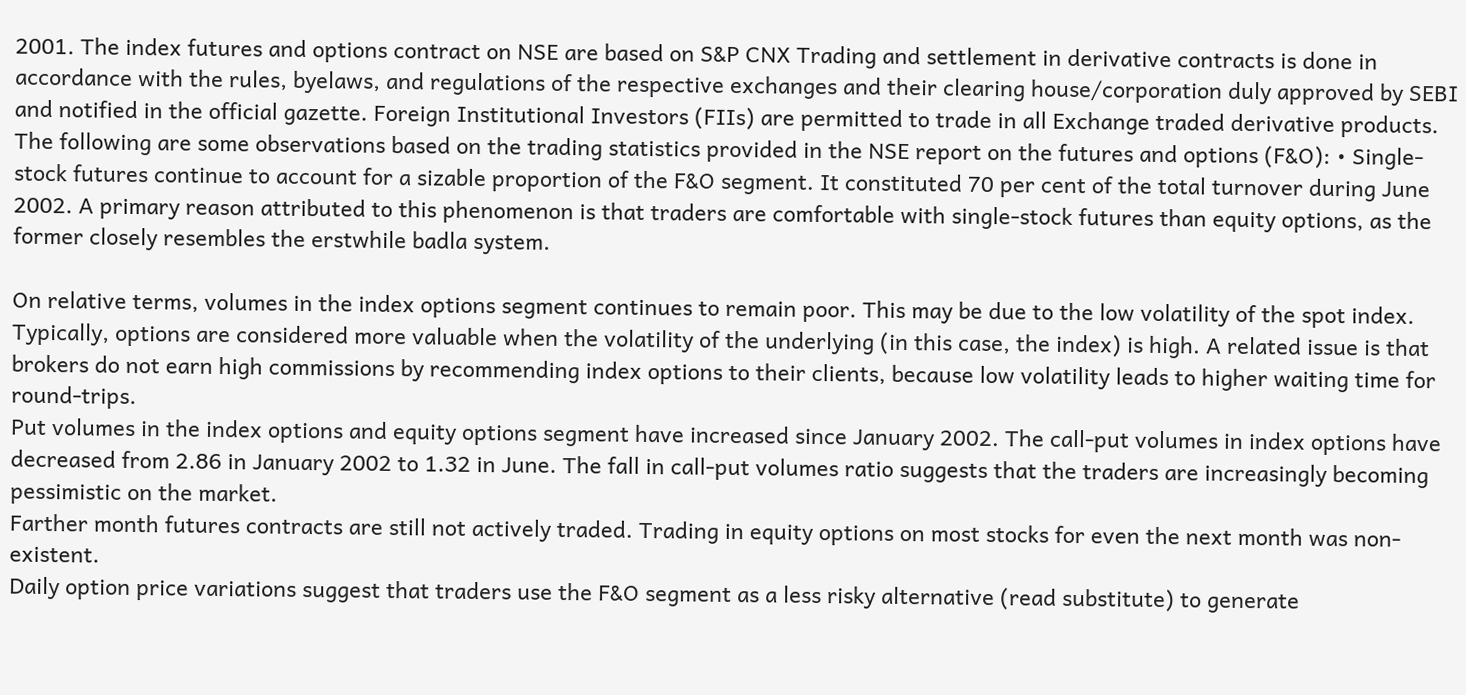2001. The index futures and options contract on NSE are based on S&P CNX Trading and settlement in derivative contracts is done in accordance with the rules, byelaws, and regulations of the respective exchanges and their clearing house/corporation duly approved by SEBI and notified in the official gazette. Foreign Institutional Investors (FIIs) are permitted to trade in all Exchange traded derivative products. The following are some observations based on the trading statistics provided in the NSE report on the futures and options (F&O): • Single-stock futures continue to account for a sizable proportion of the F&O segment. It constituted 70 per cent of the total turnover during June 2002. A primary reason attributed to this phenomenon is that traders are comfortable with single-stock futures than equity options, as the former closely resembles the erstwhile badla system.

On relative terms, volumes in the index options segment continues to remain poor. This may be due to the low volatility of the spot index. Typically, options are considered more valuable when the volatility of the underlying (in this case, the index) is high. A related issue is that brokers do not earn high commissions by recommending index options to their clients, because low volatility leads to higher waiting time for round-trips.
Put volumes in the index options and equity options segment have increased since January 2002. The call-put volumes in index options have decreased from 2.86 in January 2002 to 1.32 in June. The fall in call-put volumes ratio suggests that the traders are increasingly becoming pessimistic on the market.
Farther month futures contracts are still not actively traded. Trading in equity options on most stocks for even the next month was non-existent.
Daily option price variations suggest that traders use the F&O segment as a less risky alternative (read substitute) to generate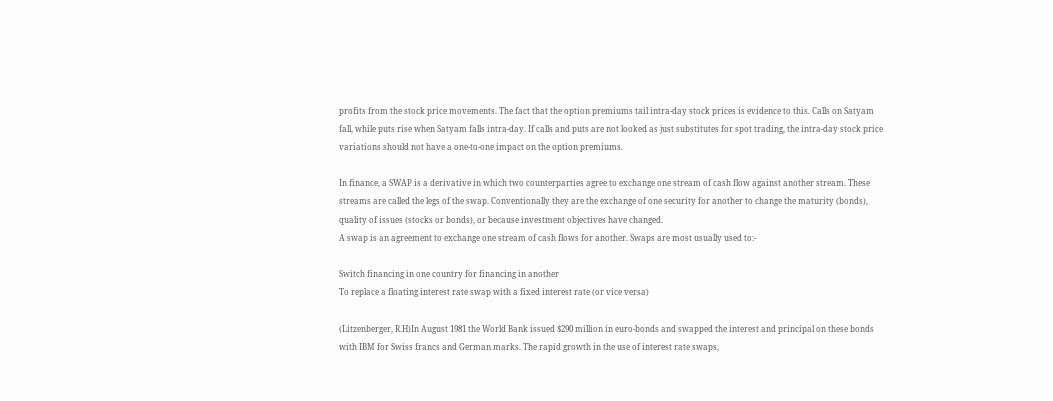profits from the stock price movements. The fact that the option premiums tail intra-day stock prices is evidence to this. Calls on Satyam fall, while puts rise when Satyam falls intra-day. If calls and puts are not looked as just substitutes for spot trading, the intra-day stock price variations should not have a one-to-one impact on the option premiums.

In finance, a SWAP is a derivative in which two counterparties agree to exchange one stream of cash flow against another stream. These streams are called the legs of the swap. Conventionally they are the exchange of one security for another to change the maturity (bonds), quality of issues (stocks or bonds), or because investment objectives have changed.
A swap is an agreement to exchange one stream of cash flows for another. Swaps are most usually used to:-

Switch financing in one country for financing in another
To replace a floating interest rate swap with a fixed interest rate (or vice versa)

(Litzenberger, R.H)In August 1981 the World Bank issued $290 million in euro-bonds and swapped the interest and principal on these bonds with IBM for Swiss francs and German marks. The rapid growth in the use of interest rate swaps,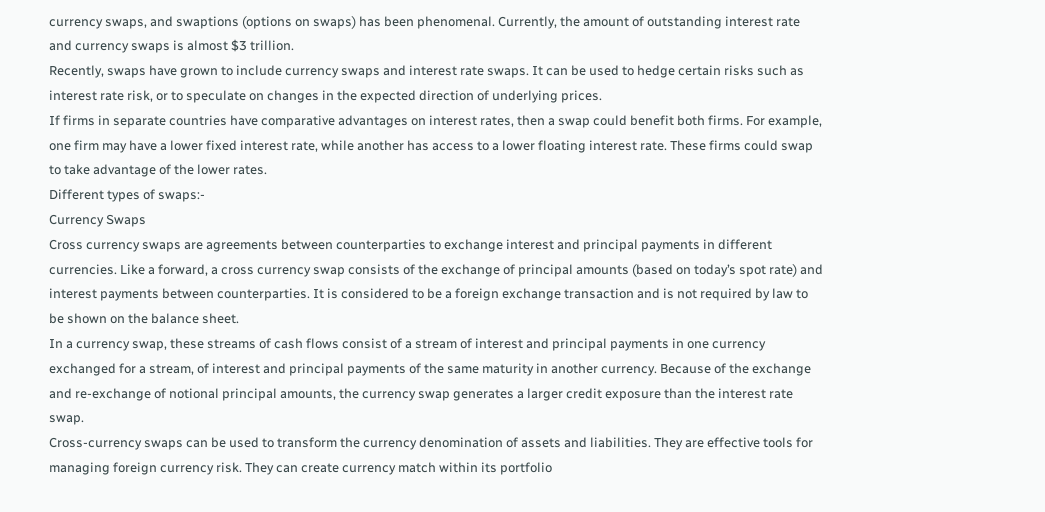currency swaps, and swaptions (options on swaps) has been phenomenal. Currently, the amount of outstanding interest rate and currency swaps is almost $3 trillion.
Recently, swaps have grown to include currency swaps and interest rate swaps. It can be used to hedge certain risks such as interest rate risk, or to speculate on changes in the expected direction of underlying prices.
If firms in separate countries have comparative advantages on interest rates, then a swap could benefit both firms. For example, one firm may have a lower fixed interest rate, while another has access to a lower floating interest rate. These firms could swap to take advantage of the lower rates.
Different types of swaps:-
Currency Swaps
Cross currency swaps are agreements between counterparties to exchange interest and principal payments in different currencies. Like a forward, a cross currency swap consists of the exchange of principal amounts (based on today’s spot rate) and interest payments between counterparties. It is considered to be a foreign exchange transaction and is not required by law to be shown on the balance sheet.
In a currency swap, these streams of cash flows consist of a stream of interest and principal payments in one currency exchanged for a stream, of interest and principal payments of the same maturity in another currency. Because of the exchange and re-exchange of notional principal amounts, the currency swap generates a larger credit exposure than the interest rate swap.
Cross-currency swaps can be used to transform the currency denomination of assets and liabilities. They are effective tools for managing foreign currency risk. They can create currency match within its portfolio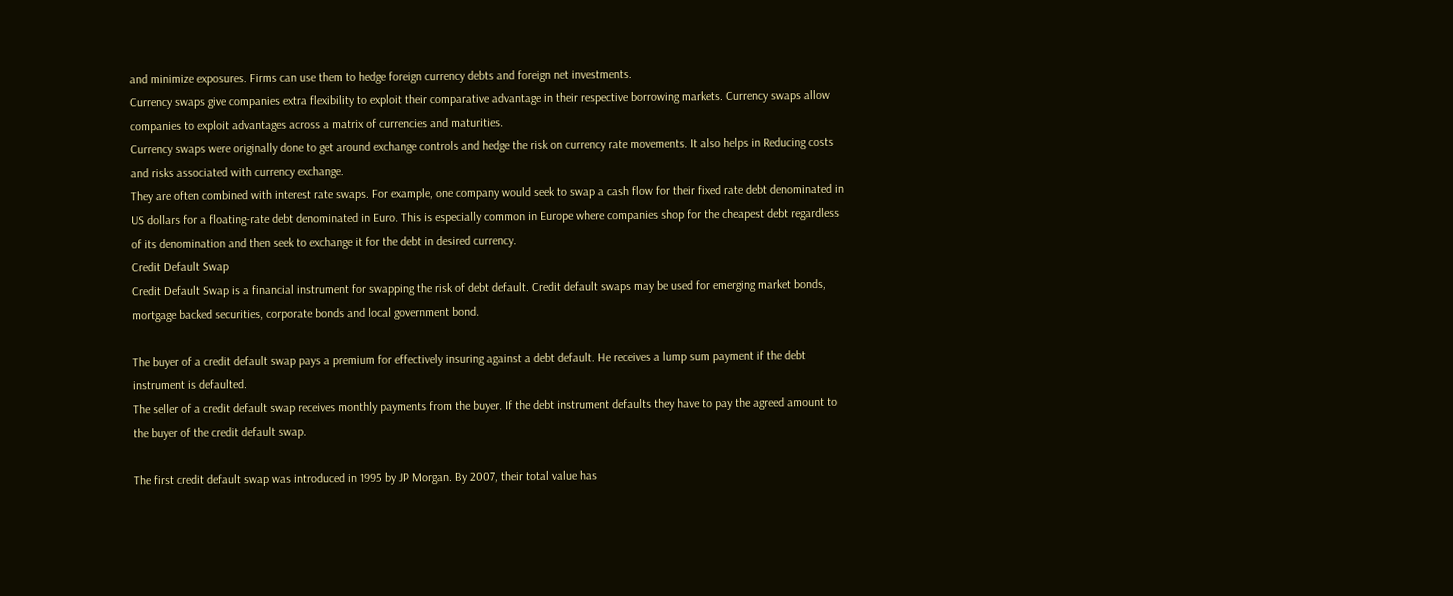and minimize exposures. Firms can use them to hedge foreign currency debts and foreign net investments.
Currency swaps give companies extra flexibility to exploit their comparative advantage in their respective borrowing markets. Currency swaps allow companies to exploit advantages across a matrix of currencies and maturities.
Currency swaps were originally done to get around exchange controls and hedge the risk on currency rate movements. It also helps in Reducing costs and risks associated with currency exchange.
They are often combined with interest rate swaps. For example, one company would seek to swap a cash flow for their fixed rate debt denominated in US dollars for a floating-rate debt denominated in Euro. This is especially common in Europe where companies shop for the cheapest debt regardless of its denomination and then seek to exchange it for the debt in desired currency.
Credit Default Swap
Credit Default Swap is a financial instrument for swapping the risk of debt default. Credit default swaps may be used for emerging market bonds, mortgage backed securities, corporate bonds and local government bond.

The buyer of a credit default swap pays a premium for effectively insuring against a debt default. He receives a lump sum payment if the debt instrument is defaulted.
The seller of a credit default swap receives monthly payments from the buyer. If the debt instrument defaults they have to pay the agreed amount to the buyer of the credit default swap.

The first credit default swap was introduced in 1995 by JP Morgan. By 2007, their total value has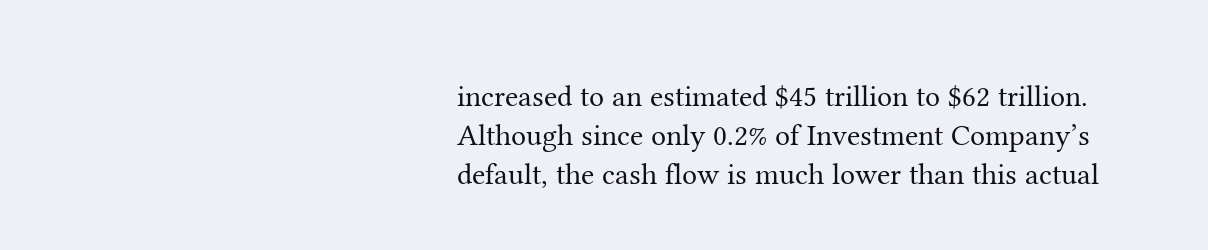increased to an estimated $45 trillion to $62 trillion. Although since only 0.2% of Investment Company’s default, the cash flow is much lower than this actual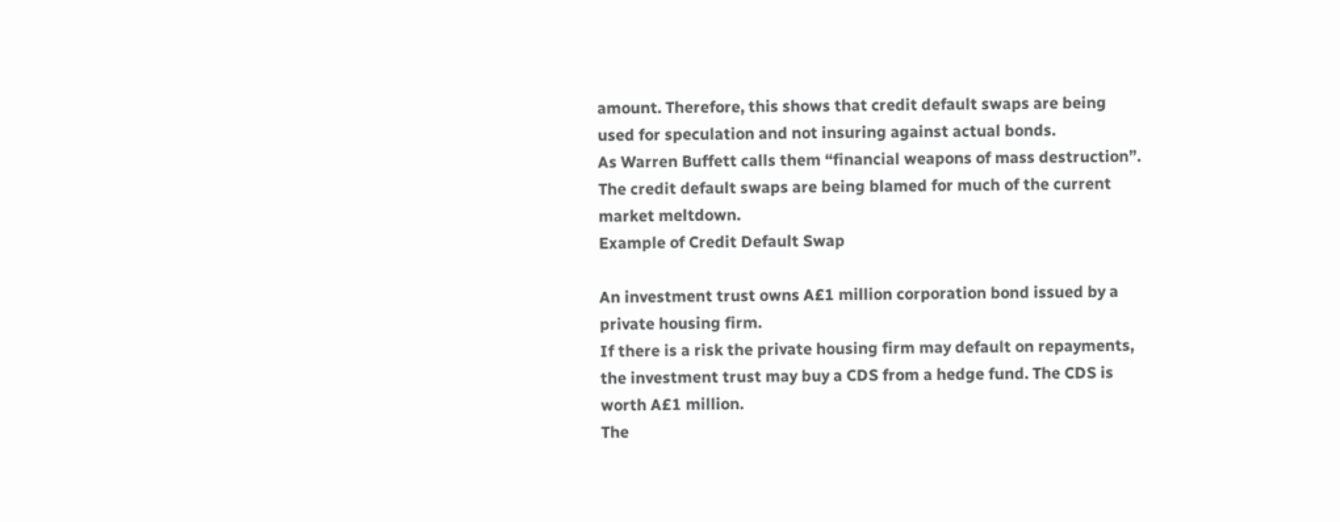amount. Therefore, this shows that credit default swaps are being used for speculation and not insuring against actual bonds.
As Warren Buffett calls them “financial weapons of mass destruction”. The credit default swaps are being blamed for much of the current market meltdown.
Example of Credit Default Swap

An investment trust owns A£1 million corporation bond issued by a private housing firm.
If there is a risk the private housing firm may default on repayments, the investment trust may buy a CDS from a hedge fund. The CDS is worth A£1 million.
The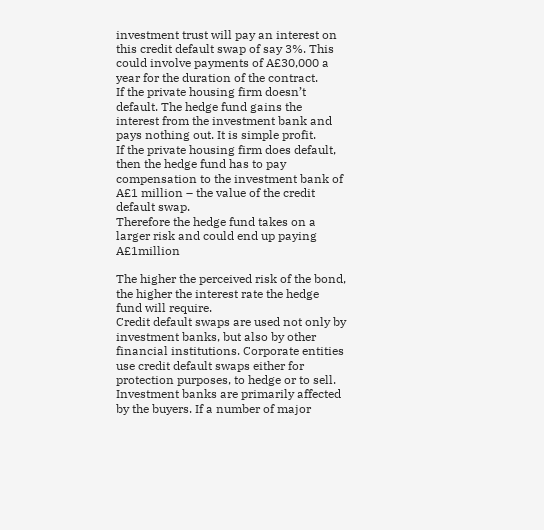investment trust will pay an interest on this credit default swap of say 3%. This could involve payments of A£30,000 a year for the duration of the contract.
If the private housing firm doesn’t default. The hedge fund gains the interest from the investment bank and pays nothing out. It is simple profit.
If the private housing firm does default, then the hedge fund has to pay compensation to the investment bank of A£1 million – the value of the credit default swap.
Therefore the hedge fund takes on a larger risk and could end up paying A£1million

The higher the perceived risk of the bond, the higher the interest rate the hedge fund will require.
Credit default swaps are used not only by investment banks, but also by other financial institutions. Corporate entities use credit default swaps either for protection purposes, to hedge or to sell. Investment banks are primarily affected by the buyers. If a number of major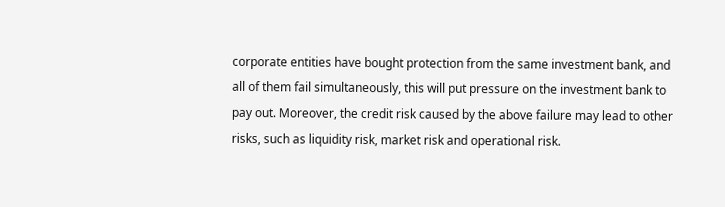corporate entities have bought protection from the same investment bank, and all of them fail simultaneously, this will put pressure on the investment bank to pay out. Moreover, the credit risk caused by the above failure may lead to other risks, such as liquidity risk, market risk and operational risk.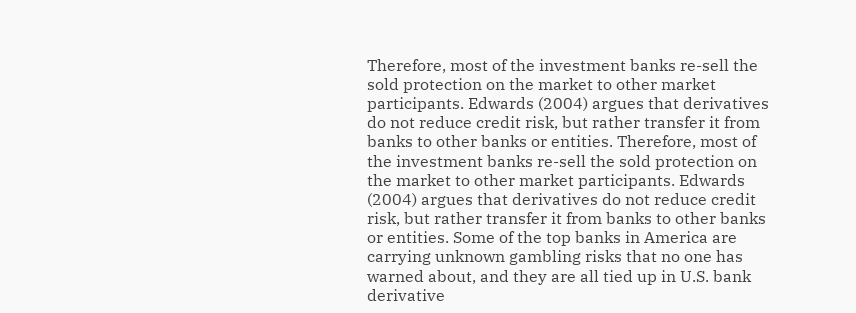Therefore, most of the investment banks re-sell the sold protection on the market to other market participants. Edwards (2004) argues that derivatives do not reduce credit risk, but rather transfer it from banks to other banks or entities. Therefore, most of the investment banks re-sell the sold protection on the market to other market participants. Edwards (2004) argues that derivatives do not reduce credit risk, but rather transfer it from banks to other banks or entities. Some of the top banks in America are carrying unknown gambling risks that no one has warned about, and they are all tied up in U.S. bank derivative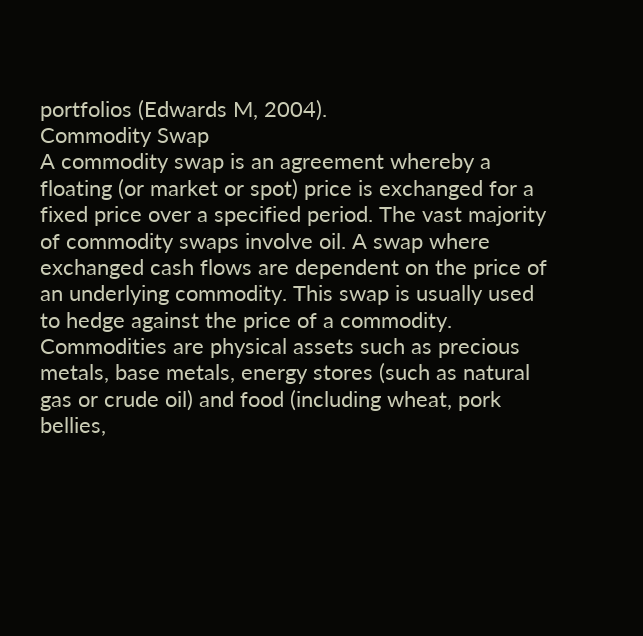portfolios (Edwards M, 2004).
Commodity Swap
A commodity swap is an agreement whereby a floating (or market or spot) price is exchanged for a fixed price over a specified period. The vast majority of commodity swaps involve oil. A swap where exchanged cash flows are dependent on the price of an underlying commodity. This swap is usually used to hedge against the price of a commodity. Commodities are physical assets such as precious metals, base metals, energy stores (such as natural gas or crude oil) and food (including wheat, pork bellies,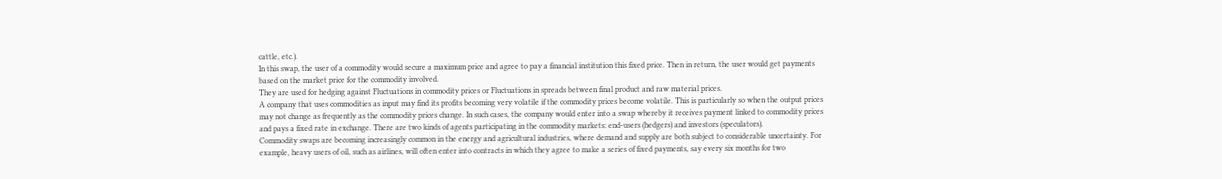cattle, etc.).
In this swap, the user of a commodity would secure a maximum price and agree to pay a financial institution this fixed price. Then in return, the user would get payments based on the market price for the commodity involved.
They are used for hedging against Fluctuations in commodity prices or Fluctuations in spreads between final product and raw material prices.
A company that uses commodities as input may find its profits becoming very volatile if the commodity prices become volatile. This is particularly so when the output prices may not change as frequently as the commodity prices change. In such cases, the company would enter into a swap whereby it receives payment linked to commodity prices and pays a fixed rate in exchange. There are two kinds of agents participating in the commodity markets: end-users (hedgers) and investors (speculators).
Commodity swaps are becoming increasingly common in the energy and agricultural industries, where demand and supply are both subject to considerable uncertainty. For example, heavy users of oil, such as airlines, will often enter into contracts in which they agree to make a series of fixed payments, say every six months for two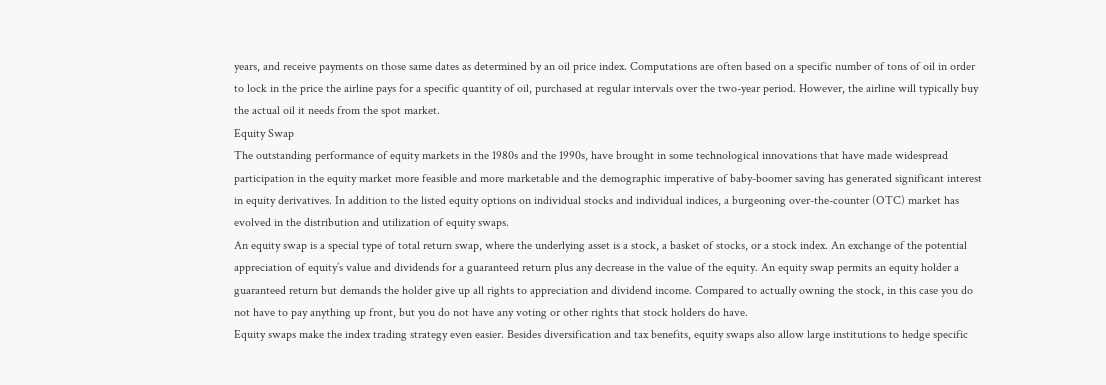years, and receive payments on those same dates as determined by an oil price index. Computations are often based on a specific number of tons of oil in order to lock in the price the airline pays for a specific quantity of oil, purchased at regular intervals over the two-year period. However, the airline will typically buy the actual oil it needs from the spot market.
Equity Swap
The outstanding performance of equity markets in the 1980s and the 1990s, have brought in some technological innovations that have made widespread participation in the equity market more feasible and more marketable and the demographic imperative of baby-boomer saving has generated significant interest in equity derivatives. In addition to the listed equity options on individual stocks and individual indices, a burgeoning over-the-counter (OTC) market has evolved in the distribution and utilization of equity swaps.
An equity swap is a special type of total return swap, where the underlying asset is a stock, a basket of stocks, or a stock index. An exchange of the potential appreciation of equity’s value and dividends for a guaranteed return plus any decrease in the value of the equity. An equity swap permits an equity holder a guaranteed return but demands the holder give up all rights to appreciation and dividend income. Compared to actually owning the stock, in this case you do not have to pay anything up front, but you do not have any voting or other rights that stock holders do have.
Equity swaps make the index trading strategy even easier. Besides diversification and tax benefits, equity swaps also allow large institutions to hedge specific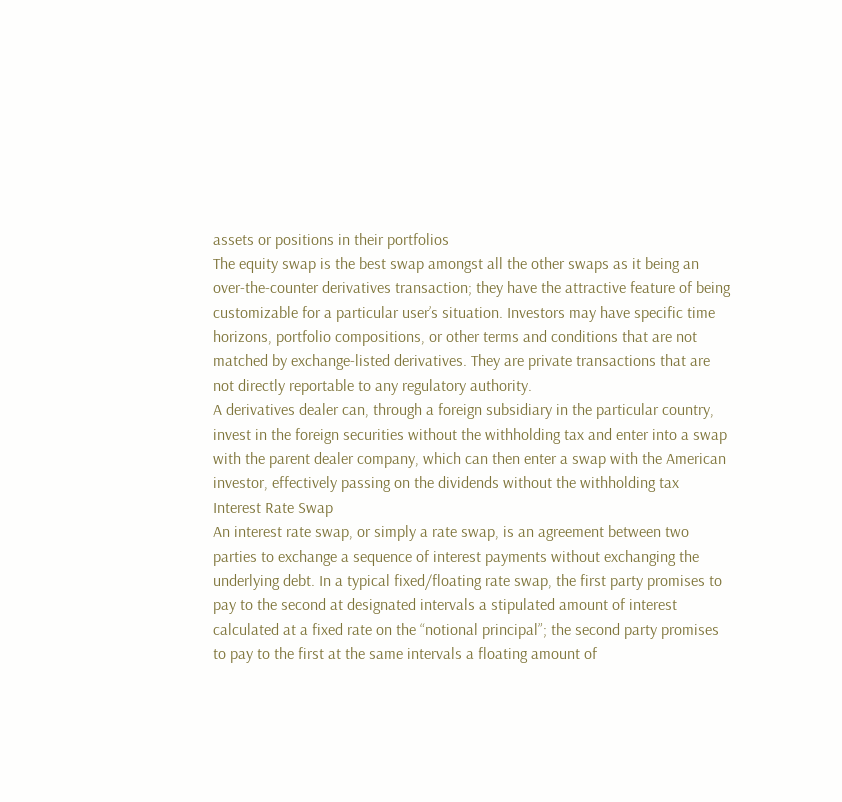assets or positions in their portfolios
The equity swap is the best swap amongst all the other swaps as it being an over-the-counter derivatives transaction; they have the attractive feature of being customizable for a particular user’s situation. Investors may have specific time horizons, portfolio compositions, or other terms and conditions that are not matched by exchange-listed derivatives. They are private transactions that are not directly reportable to any regulatory authority.
A derivatives dealer can, through a foreign subsidiary in the particular country, invest in the foreign securities without the withholding tax and enter into a swap with the parent dealer company, which can then enter a swap with the American investor, effectively passing on the dividends without the withholding tax
Interest Rate Swap
An interest rate swap, or simply a rate swap, is an agreement between two parties to exchange a sequence of interest payments without exchanging the underlying debt. In a typical fixed/floating rate swap, the first party promises to pay to the second at designated intervals a stipulated amount of interest calculated at a fixed rate on the “notional principal”; the second party promises to pay to the first at the same intervals a floating amount of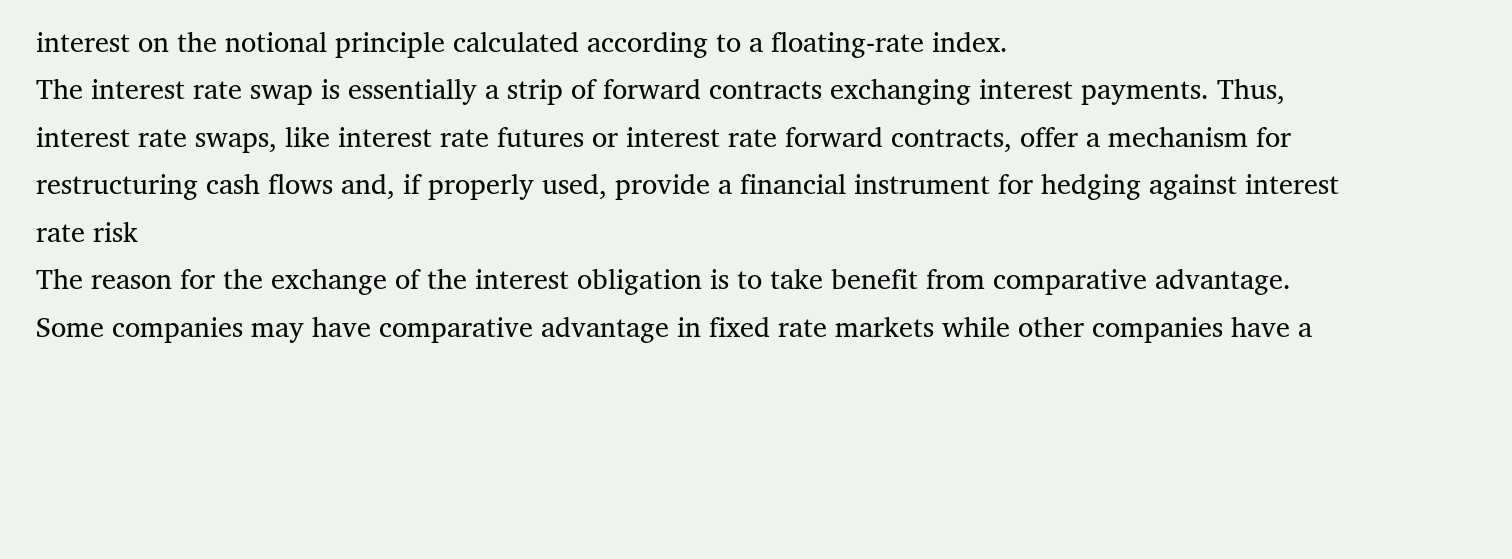interest on the notional principle calculated according to a floating-rate index.
The interest rate swap is essentially a strip of forward contracts exchanging interest payments. Thus, interest rate swaps, like interest rate futures or interest rate forward contracts, offer a mechanism for restructuring cash flows and, if properly used, provide a financial instrument for hedging against interest rate risk
The reason for the exchange of the interest obligation is to take benefit from comparative advantage. Some companies may have comparative advantage in fixed rate markets while other companies have a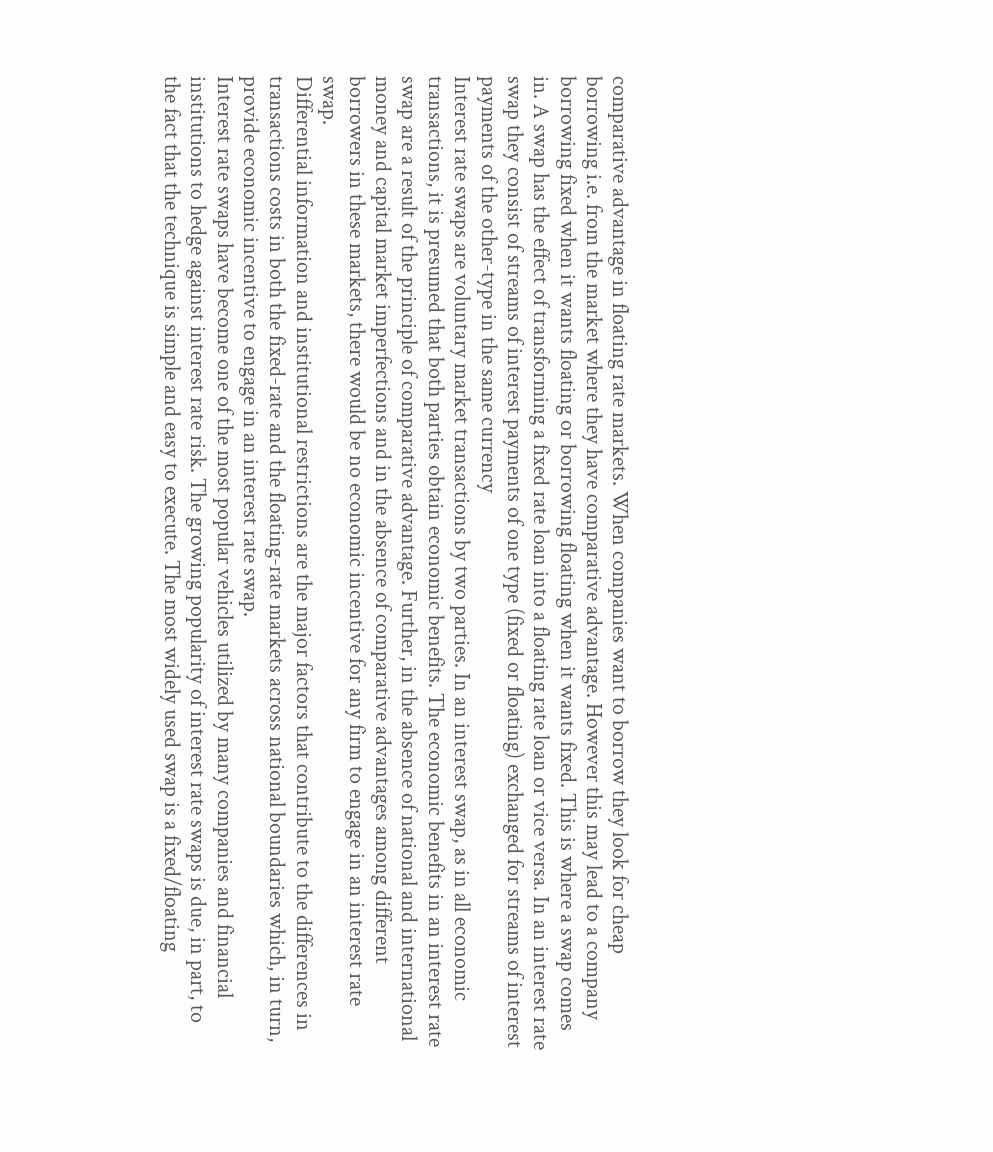comparative advantage in floating rate markets. When companies want to borrow they look for cheap borrowing i.e. from the market where they have comparative advantage. However this may lead to a company borrowing fixed when it wants floating or borrowing floating when it wants fixed. This is where a swap comes in. A swap has the effect of transforming a fixed rate loan into a floating rate loan or vice versa. In an interest rate swap they consist of streams of interest payments of one type (fixed or floating) exchanged for streams of interest payments of the other-type in the same currency
Interest rate swaps are voluntary market transactions by two parties. In an interest swap, as in all economic transactions, it is presumed that both parties obtain economic benefits. The economic benefits in an interest rate swap are a result of the principle of comparative advantage. Further, in the absence of national and international money and capital market imperfections and in the absence of comparative advantages among different borrowers in these markets, there would be no economic incentive for any firm to engage in an interest rate swap.
Differential information and institutional restrictions are the major factors that contribute to the differences in transactions costs in both the fixed-rate and the floating-rate markets across national boundaries which, in turn, provide economic incentive to engage in an interest rate swap.
Interest rate swaps have become one of the most popular vehicles utilized by many companies and financial institutions to hedge against interest rate risk. The growing popularity of interest rate swaps is due, in part, to the fact that the technique is simple and easy to execute. The most widely used swap is a fixed/floating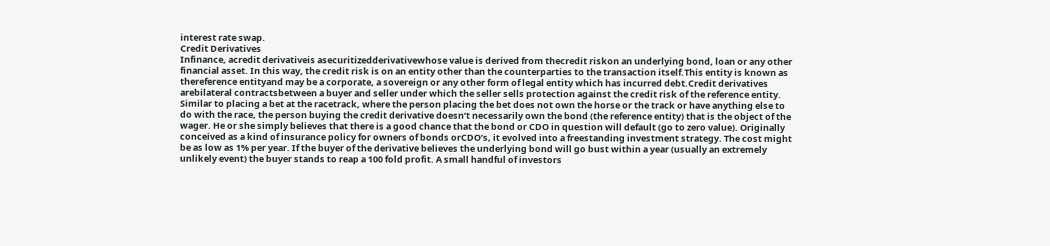interest rate swap.
Credit Derivatives
Infinance, acredit derivativeis asecuritizedderivativewhose value is derived from thecredit riskon an underlying bond, loan or any other financial asset. In this way, the credit risk is on an entity other than the counterparties to the transaction itself.This entity is known as thereference entityand may be a corporate, a sovereign or any other form of legal entity which has incurred debt.Credit derivatives arebilateral contractsbetween a buyer and seller under which the seller sells protection against the credit risk of the reference entity.
Similar to placing a bet at the racetrack, where the person placing the bet does not own the horse or the track or have anything else to do with the race, the person buying the credit derivative doesn’t necessarily own the bond (the reference entity) that is the object of the wager. He or she simply believes that there is a good chance that the bond or CDO in question will default (go to zero value). Originally conceived as a kind of insurance policy for owners of bonds orCDO’s, it evolved into a freestanding investment strategy. The cost might be as low as 1% per year. If the buyer of the derivative believes the underlying bond will go bust within a year (usually an extremely unlikely event) the buyer stands to reap a 100 fold profit. A small handful of investors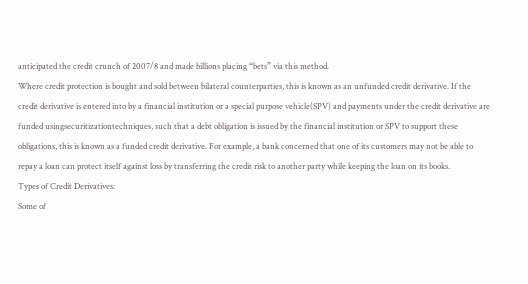anticipated the credit crunch of 2007/8 and made billions placing “bets” via this method.
Where credit protection is bought and sold between bilateral counterparties, this is known as an unfunded credit derivative. If the credit derivative is entered into by a financial institution or a special purpose vehicle(SPV) and payments under the credit derivative are funded usingsecuritizationtechniques, such that a debt obligation is issued by the financial institution or SPV to support these obligations, this is known as a funded credit derivative. For example, a bank concerned that one of its customers may not be able to repay a loan can protect itself against loss by transferring the credit risk to another party while keeping the loan on its books.
Types of Credit Derivatives:
Some of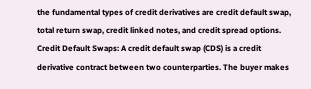the fundamental types of credit derivatives are credit default swap, total return swap, credit linked notes, and credit spread options.
Credit Default Swaps: A credit default swap (CDS) is a credit derivative contract between two counterparties. The buyer makes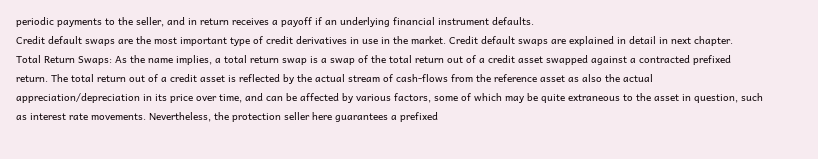periodic payments to the seller, and in return receives a payoff if an underlying financial instrument defaults.
Credit default swaps are the most important type of credit derivatives in use in the market. Credit default swaps are explained in detail in next chapter.
Total Return Swaps: As the name implies, a total return swap is a swap of the total return out of a credit asset swapped against a contracted prefixed return. The total return out of a credit asset is reflected by the actual stream of cash-flows from the reference asset as also the actual appreciation/depreciation in its price over time, and can be affected by various factors, some of which may be quite extraneous to the asset in question, such as interest rate movements. Nevertheless, the protection seller here guarantees a prefixed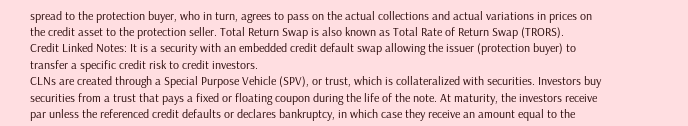spread to the protection buyer, who in turn, agrees to pass on the actual collections and actual variations in prices on the credit asset to the protection seller. Total Return Swap is also known as Total Rate of Return Swap (TRORS).
Credit Linked Notes: It is a security with an embedded credit default swap allowing the issuer (protection buyer) to transfer a specific credit risk to credit investors.
CLNs are created through a Special Purpose Vehicle (SPV), or trust, which is collateralized with securities. Investors buy securities from a trust that pays a fixed or floating coupon during the life of the note. At maturity, the investors receive par unless the referenced credit defaults or declares bankruptcy, in which case they receive an amount equal to the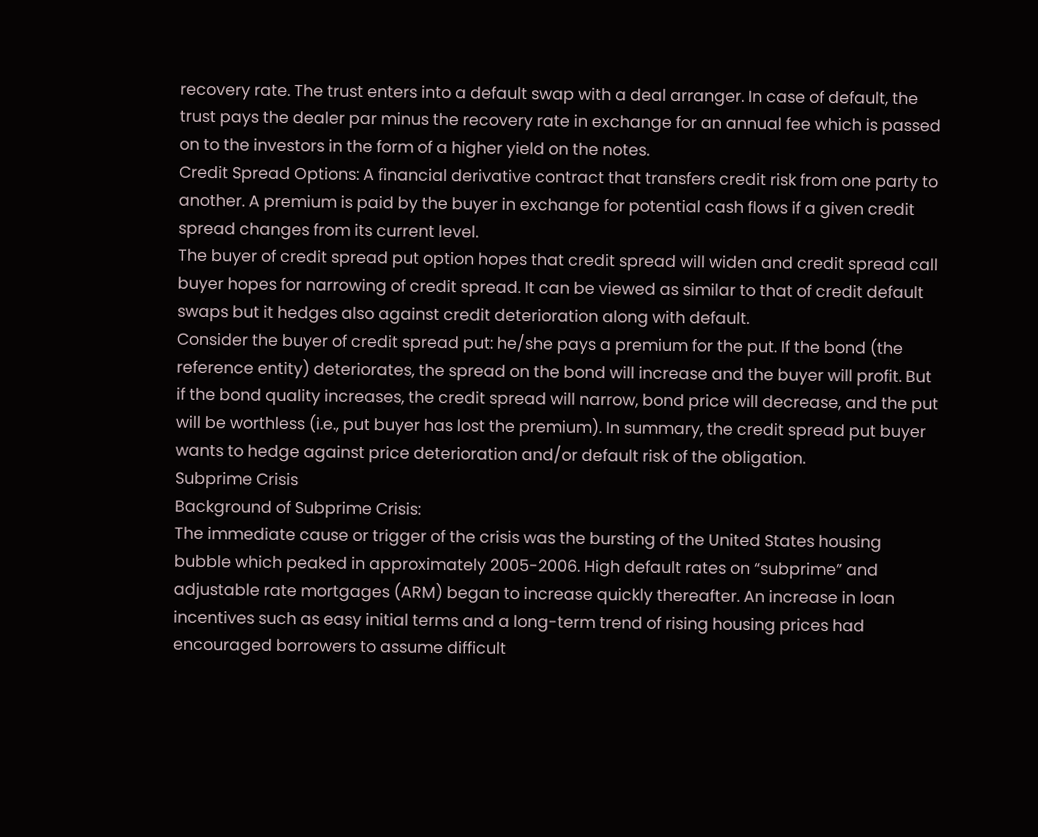recovery rate. The trust enters into a default swap with a deal arranger. In case of default, the trust pays the dealer par minus the recovery rate in exchange for an annual fee which is passed on to the investors in the form of a higher yield on the notes.
Credit Spread Options: A financial derivative contract that transfers credit risk from one party to another. A premium is paid by the buyer in exchange for potential cash flows if a given credit spread changes from its current level.
The buyer of credit spread put option hopes that credit spread will widen and credit spread call buyer hopes for narrowing of credit spread. It can be viewed as similar to that of credit default swaps but it hedges also against credit deterioration along with default.
Consider the buyer of credit spread put: he/she pays a premium for the put. If the bond (the reference entity) deteriorates, the spread on the bond will increase and the buyer will profit. But if the bond quality increases, the credit spread will narrow, bond price will decrease, and the put will be worthless (i.e., put buyer has lost the premium). In summary, the credit spread put buyer wants to hedge against price deterioration and/or default risk of the obligation.
Subprime Crisis
Background of Subprime Crisis:
The immediate cause or trigger of the crisis was the bursting of the United States housing bubble which peaked in approximately 2005-2006. High default rates on “subprime” and adjustable rate mortgages (ARM) began to increase quickly thereafter. An increase in loan incentives such as easy initial terms and a long-term trend of rising housing prices had encouraged borrowers to assume difficult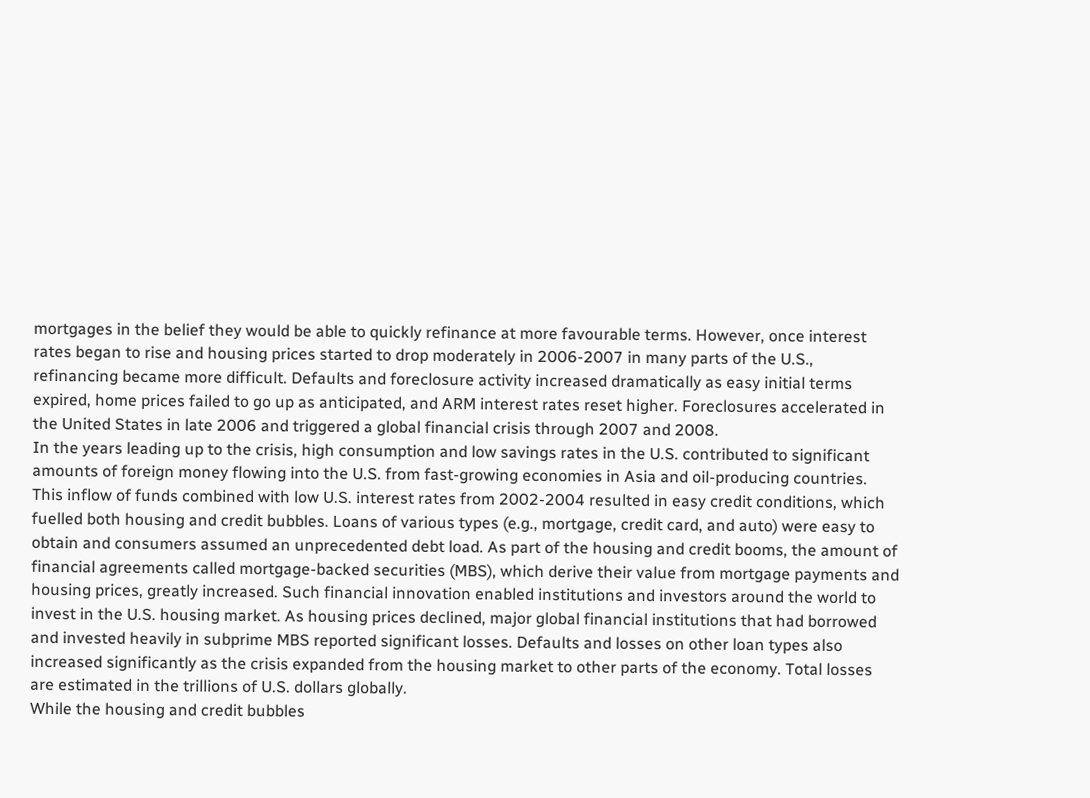mortgages in the belief they would be able to quickly refinance at more favourable terms. However, once interest rates began to rise and housing prices started to drop moderately in 2006-2007 in many parts of the U.S., refinancing became more difficult. Defaults and foreclosure activity increased dramatically as easy initial terms expired, home prices failed to go up as anticipated, and ARM interest rates reset higher. Foreclosures accelerated in the United States in late 2006 and triggered a global financial crisis through 2007 and 2008.
In the years leading up to the crisis, high consumption and low savings rates in the U.S. contributed to significant amounts of foreign money flowing into the U.S. from fast-growing economies in Asia and oil-producing countries. This inflow of funds combined with low U.S. interest rates from 2002-2004 resulted in easy credit conditions, which fuelled both housing and credit bubbles. Loans of various types (e.g., mortgage, credit card, and auto) were easy to obtain and consumers assumed an unprecedented debt load. As part of the housing and credit booms, the amount of financial agreements called mortgage-backed securities (MBS), which derive their value from mortgage payments and housing prices, greatly increased. Such financial innovation enabled institutions and investors around the world to invest in the U.S. housing market. As housing prices declined, major global financial institutions that had borrowed and invested heavily in subprime MBS reported significant losses. Defaults and losses on other loan types also increased significantly as the crisis expanded from the housing market to other parts of the economy. Total losses are estimated in the trillions of U.S. dollars globally.
While the housing and credit bubbles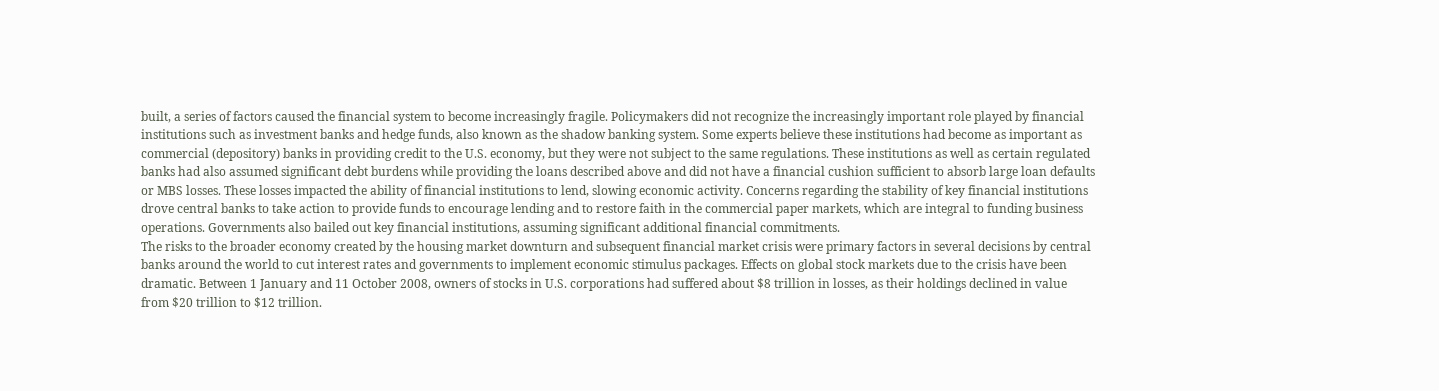built, a series of factors caused the financial system to become increasingly fragile. Policymakers did not recognize the increasingly important role played by financial institutions such as investment banks and hedge funds, also known as the shadow banking system. Some experts believe these institutions had become as important as commercial (depository) banks in providing credit to the U.S. economy, but they were not subject to the same regulations. These institutions as well as certain regulated banks had also assumed significant debt burdens while providing the loans described above and did not have a financial cushion sufficient to absorb large loan defaults or MBS losses. These losses impacted the ability of financial institutions to lend, slowing economic activity. Concerns regarding the stability of key financial institutions drove central banks to take action to provide funds to encourage lending and to restore faith in the commercial paper markets, which are integral to funding business operations. Governments also bailed out key financial institutions, assuming significant additional financial commitments.
The risks to the broader economy created by the housing market downturn and subsequent financial market crisis were primary factors in several decisions by central banks around the world to cut interest rates and governments to implement economic stimulus packages. Effects on global stock markets due to the crisis have been dramatic. Between 1 January and 11 October 2008, owners of stocks in U.S. corporations had suffered about $8 trillion in losses, as their holdings declined in value from $20 trillion to $12 trillion.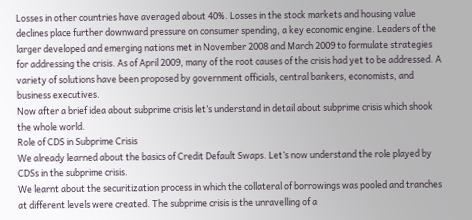Losses in other countries have averaged about 40%. Losses in the stock markets and housing value declines place further downward pressure on consumer spending, a key economic engine. Leaders of the larger developed and emerging nations met in November 2008 and March 2009 to formulate strategies for addressing the crisis. As of April 2009, many of the root causes of the crisis had yet to be addressed. A variety of solutions have been proposed by government officials, central bankers, economists, and business executives.
Now after a brief idea about subprime crisis let’s understand in detail about subprime crisis which shook the whole world.
Role of CDS in Subprime Crisis
We already learned about the basics of Credit Default Swaps. Let’s now understand the role played by CDSs in the subprime crisis.
We learnt about the securitization process in which the collateral of borrowings was pooled and tranches at different levels were created. The subprime crisis is the unravelling of a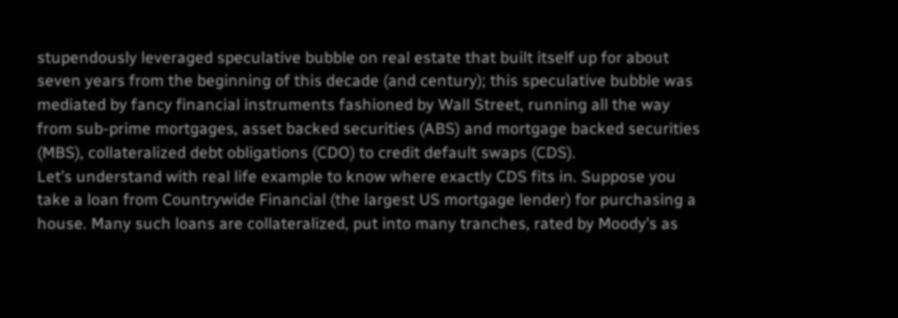stupendously leveraged speculative bubble on real estate that built itself up for about seven years from the beginning of this decade (and century); this speculative bubble was mediated by fancy financial instruments fashioned by Wall Street, running all the way from sub-prime mortgages, asset backed securities (ABS) and mortgage backed securities (MBS), collateralized debt obligations (CDO) to credit default swaps (CDS).
Let’s understand with real life example to know where exactly CDS fits in. Suppose you take a loan from Countrywide Financial (the largest US mortgage lender) for purchasing a house. Many such loans are collateralized, put into many tranches, rated by Moody’s as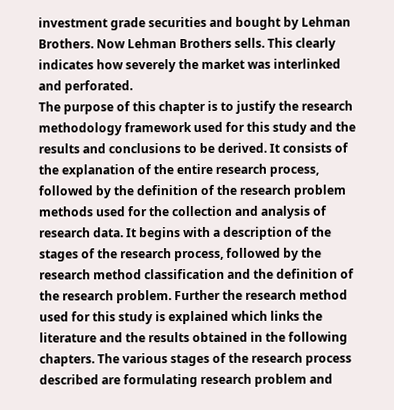investment grade securities and bought by Lehman Brothers. Now Lehman Brothers sells. This clearly indicates how severely the market was interlinked and perforated.
The purpose of this chapter is to justify the research methodology framework used for this study and the results and conclusions to be derived. It consists of the explanation of the entire research process, followed by the definition of the research problem methods used for the collection and analysis of research data. It begins with a description of the stages of the research process, followed by the research method classification and the definition of the research problem. Further the research method used for this study is explained which links the literature and the results obtained in the following chapters. The various stages of the research process described are formulating research problem and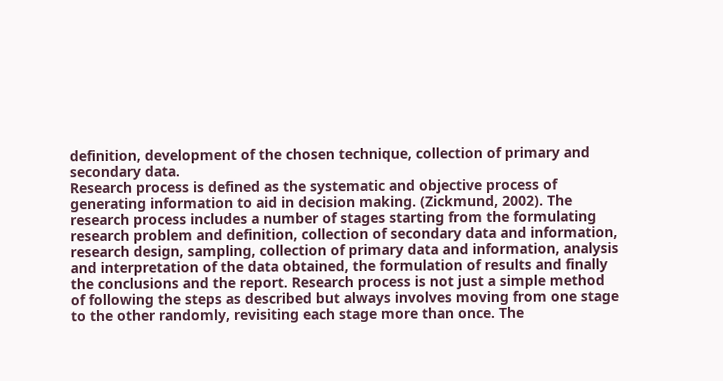definition, development of the chosen technique, collection of primary and secondary data.
Research process is defined as the systematic and objective process of generating information to aid in decision making. (Zickmund, 2002). The research process includes a number of stages starting from the formulating research problem and definition, collection of secondary data and information, research design, sampling, collection of primary data and information, analysis and interpretation of the data obtained, the formulation of results and finally the conclusions and the report. Research process is not just a simple method of following the steps as described but always involves moving from one stage to the other randomly, revisiting each stage more than once. The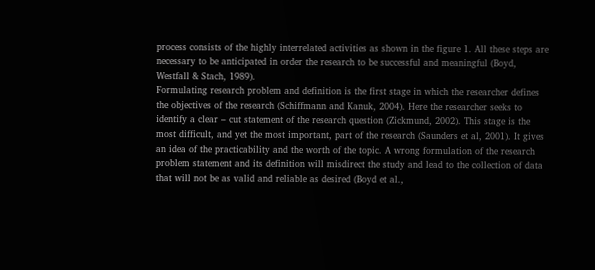process consists of the highly interrelated activities as shown in the figure 1. All these steps are necessary to be anticipated in order the research to be successful and meaningful (Boyd, Westfall & Stach, 1989).
Formulating research problem and definition is the first stage in which the researcher defines the objectives of the research (Schiffmann and Kanuk, 2004). Here the researcher seeks to identify a clear – cut statement of the research question (Zickmund, 2002). This stage is the most difficult, and yet the most important, part of the research (Saunders et al, 2001). It gives an idea of the practicability and the worth of the topic. A wrong formulation of the research problem statement and its definition will misdirect the study and lead to the collection of data that will not be as valid and reliable as desired (Boyd et al.,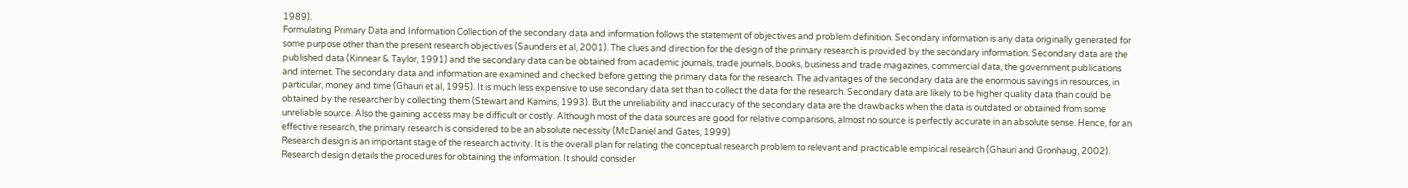1989).
Formulating Primary Data and Information Collection of the secondary data and information follows the statement of objectives and problem definition. Secondary information is any data originally generated for some purpose other than the present research objectives (Saunders et al, 2001). The clues and direction for the design of the primary research is provided by the secondary information. Secondary data are the published data (Kinnear & Taylor, 1991) and the secondary data can be obtained from academic journals, trade journals, books, business and trade magazines, commercial data, the government publications and internet. The secondary data and information are examined and checked before getting the primary data for the research. The advantages of the secondary data are the enormous savings in resources, in particular, money and time (Ghauri et al, 1995). It is much less expensive to use secondary data set than to collect the data for the research. Secondary data are likely to be higher quality data than could be obtained by the researcher by collecting them (Stewart and Kamins, 1993). But the unreliability and inaccuracy of the secondary data are the drawbacks when the data is outdated or obtained from some unreliable source. Also the gaining access may be difficult or costly. Although most of the data sources are good for relative comparisons, almost no source is perfectly accurate in an absolute sense. Hence, for an effective research, the primary research is considered to be an absolute necessity (McDaniel and Gates, 1999)
Research design is an important stage of the research activity. It is the overall plan for relating the conceptual research problem to relevant and practicable empirical research (Ghauri and Gronhaug, 2002). Research design details the procedures for obtaining the information. It should consider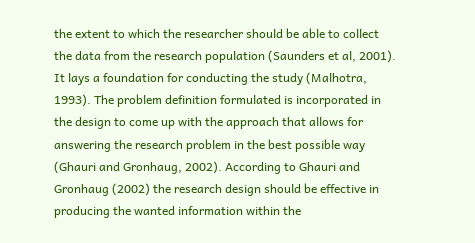the extent to which the researcher should be able to collect the data from the research population (Saunders et al, 2001). It lays a foundation for conducting the study (Malhotra, 1993). The problem definition formulated is incorporated in the design to come up with the approach that allows for answering the research problem in the best possible way (Ghauri and Gronhaug, 2002). According to Ghauri and Gronhaug (2002) the research design should be effective in producing the wanted information within the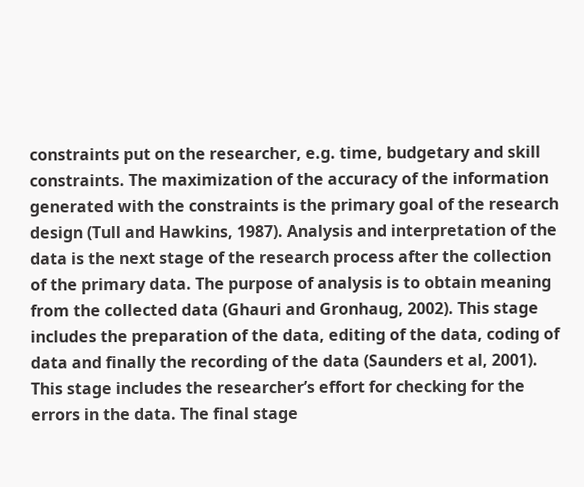constraints put on the researcher, e.g. time, budgetary and skill constraints. The maximization of the accuracy of the information generated with the constraints is the primary goal of the research design (Tull and Hawkins, 1987). Analysis and interpretation of the data is the next stage of the research process after the collection of the primary data. The purpose of analysis is to obtain meaning from the collected data (Ghauri and Gronhaug, 2002). This stage includes the preparation of the data, editing of the data, coding of data and finally the recording of the data (Saunders et al, 2001). This stage includes the researcher’s effort for checking for the errors in the data. The final stage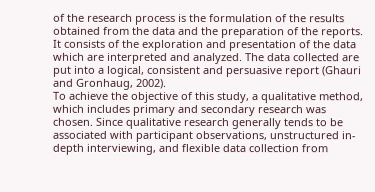of the research process is the formulation of the results obtained from the data and the preparation of the reports. It consists of the exploration and presentation of the data which are interpreted and analyzed. The data collected are put into a logical, consistent and persuasive report (Ghauri and Gronhaug, 2002).
To achieve the objective of this study, a qualitative method, which includes primary and secondary research was chosen. Since qualitative research generally tends to be associated with participant observations, unstructured in-depth interviewing, and flexible data collection from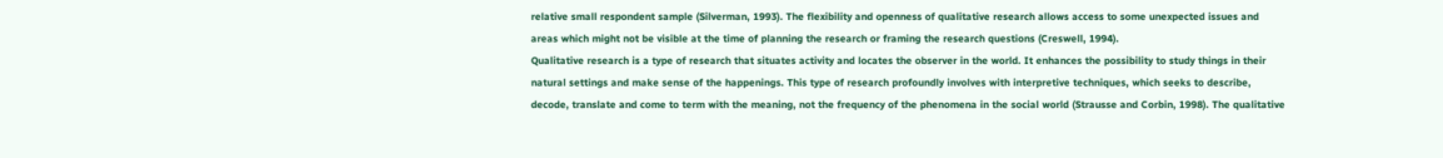relative small respondent sample (Silverman, 1993). The flexibility and openness of qualitative research allows access to some unexpected issues and areas which might not be visible at the time of planning the research or framing the research questions (Creswell, 1994).
Qualitative research is a type of research that situates activity and locates the observer in the world. It enhances the possibility to study things in their natural settings and make sense of the happenings. This type of research profoundly involves with interpretive techniques, which seeks to describe, decode, translate and come to term with the meaning, not the frequency of the phenomena in the social world (Strausse and Corbin, 1998). The qualitative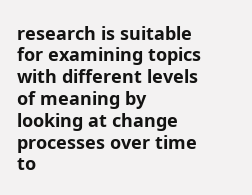research is suitable for examining topics with different levels of meaning by looking at change processes over time to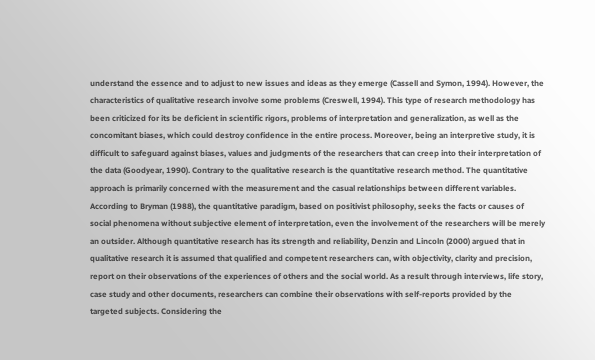understand the essence and to adjust to new issues and ideas as they emerge (Cassell and Symon, 1994). However, the characteristics of qualitative research involve some problems (Creswell, 1994). This type of research methodology has been criticized for its be deficient in scientific rigors, problems of interpretation and generalization, as well as the concomitant biases, which could destroy confidence in the entire process. Moreover, being an interpretive study, it is difficult to safeguard against biases, values and judgments of the researchers that can creep into their interpretation of the data (Goodyear, 1990). Contrary to the qualitative research is the quantitative research method. The quantitative approach is primarily concerned with the measurement and the casual relationships between different variables. According to Bryman (1988), the quantitative paradigm, based on positivist philosophy, seeks the facts or causes of social phenomena without subjective element of interpretation, even the involvement of the researchers will be merely an outsider. Although quantitative research has its strength and reliability, Denzin and Lincoln (2000) argued that in qualitative research it is assumed that qualified and competent researchers can, with objectivity, clarity and precision, report on their observations of the experiences of others and the social world. As a result through interviews, life story, case study and other documents, researchers can combine their observations with self-reports provided by the targeted subjects. Considering the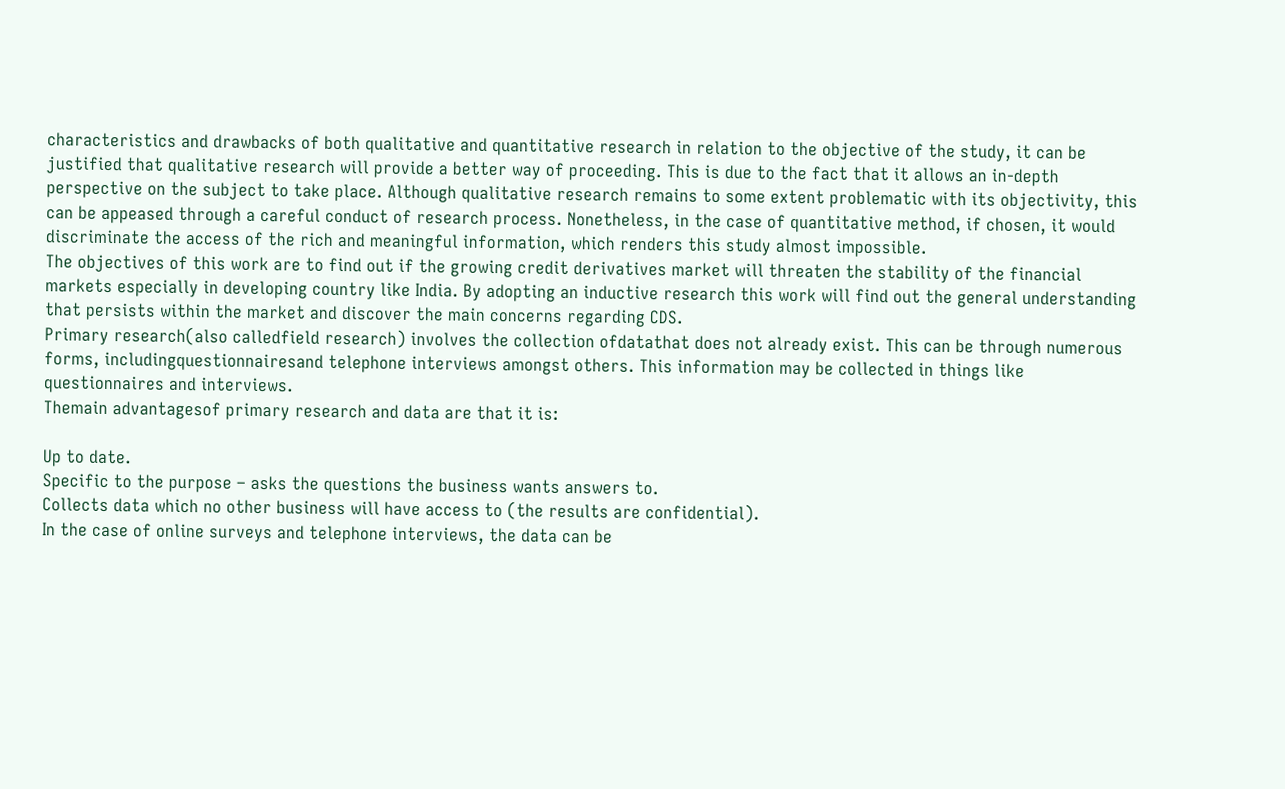characteristics and drawbacks of both qualitative and quantitative research in relation to the objective of the study, it can be justified that qualitative research will provide a better way of proceeding. This is due to the fact that it allows an in-depth perspective on the subject to take place. Although qualitative research remains to some extent problematic with its objectivity, this can be appeased through a careful conduct of research process. Nonetheless, in the case of quantitative method, if chosen, it would discriminate the access of the rich and meaningful information, which renders this study almost impossible.
The objectives of this work are to find out if the growing credit derivatives market will threaten the stability of the financial markets especially in developing country like India. By adopting an inductive research this work will find out the general understanding that persists within the market and discover the main concerns regarding CDS.
Primary research(also calledfield research) involves the collection ofdatathat does not already exist. This can be through numerous forms, includingquestionnairesand telephone interviews amongst others. This information may be collected in things like questionnaires and interviews.
Themain advantagesof primary research and data are that it is:

Up to date.
Specific to the purpose – asks the questions the business wants answers to.
Collects data which no other business will have access to (the results are confidential).
In the case of online surveys and telephone interviews, the data can be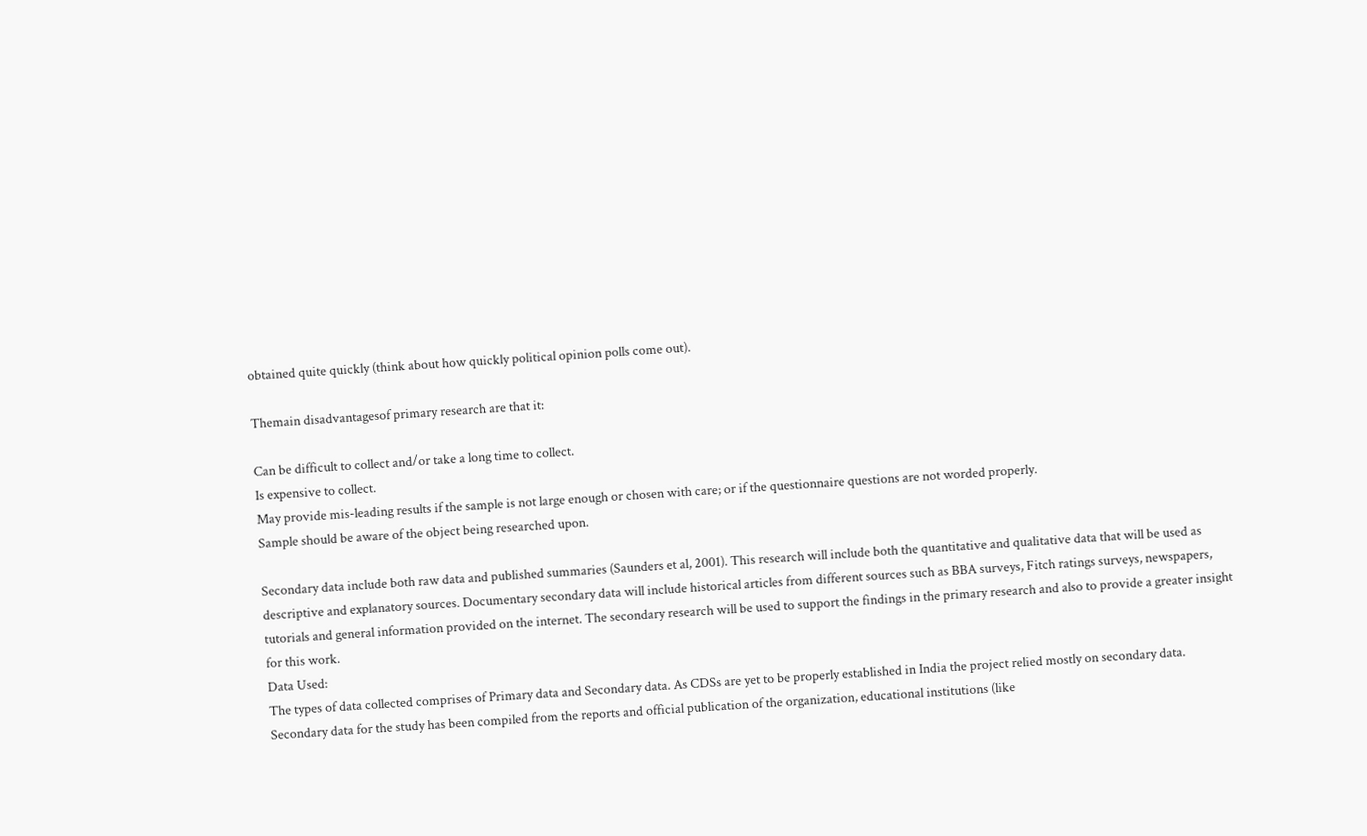obtained quite quickly (think about how quickly political opinion polls come out).

Themain disadvantagesof primary research are that it:

Can be difficult to collect and/or take a long time to collect.
Is expensive to collect.
May provide mis-leading results if the sample is not large enough or chosen with care; or if the questionnaire questions are not worded properly.
Sample should be aware of the object being researched upon.

Secondary data include both raw data and published summaries (Saunders et al, 2001). This research will include both the quantitative and qualitative data that will be used as descriptive and explanatory sources. Documentary secondary data will include historical articles from different sources such as BBA surveys, Fitch ratings surveys, newspapers, tutorials and general information provided on the internet. The secondary research will be used to support the findings in the primary research and also to provide a greater insight for this work.
Data Used:
The types of data collected comprises of Primary data and Secondary data. As CDSs are yet to be properly established in India the project relied mostly on secondary data. Secondary data for the study has been compiled from the reports and official publication of the organization, educational institutions (like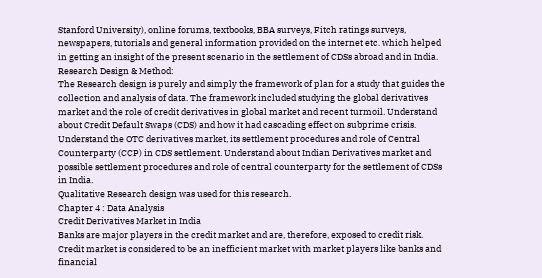Stanford University), online forums, textbooks, BBA surveys, Fitch ratings surveys, newspapers, tutorials and general information provided on the internet etc. which helped in getting an insight of the present scenario in the settlement of CDSs abroad and in India.
Research Design & Method:
The Research design is purely and simply the framework of plan for a study that guides the collection and analysis of data. The framework included studying the global derivatives market and the role of credit derivatives in global market and recent turmoil. Understand about Credit Default Swaps (CDS) and how it had cascading effect on subprime crisis. Understand the OTC derivatives market, its settlement procedures and role of Central Counterparty (CCP) in CDS settlement. Understand about Indian Derivatives market and possible settlement procedures and role of central counterparty for the settlement of CDSs in India.
Qualitative Research design was used for this research.
Chapter 4 : Data Analysis
Credit Derivatives Market in India
Banks are major players in the credit market and are, therefore, exposed to credit risk. Credit market is considered to be an inefficient market with market players like banks and financial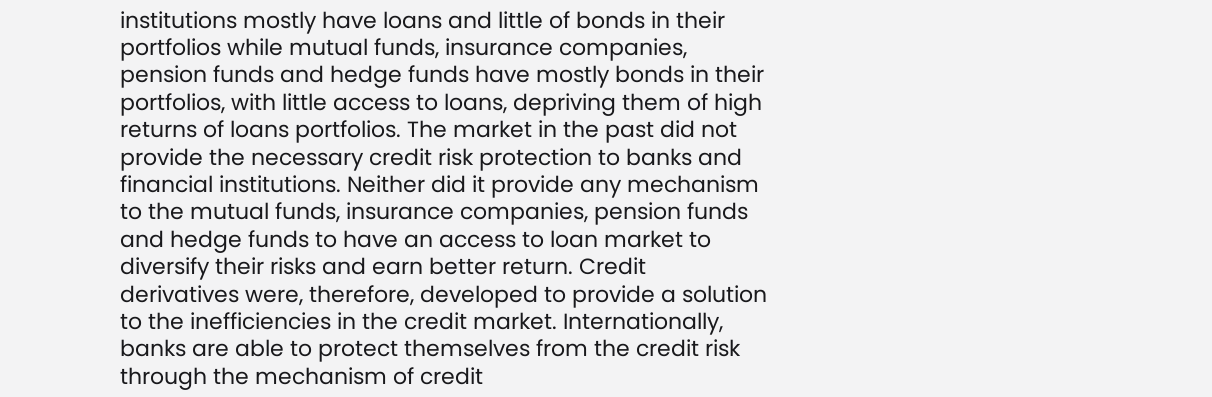institutions mostly have loans and little of bonds in their portfolios while mutual funds, insurance companies, pension funds and hedge funds have mostly bonds in their portfolios, with little access to loans, depriving them of high returns of loans portfolios. The market in the past did not provide the necessary credit risk protection to banks and financial institutions. Neither did it provide any mechanism to the mutual funds, insurance companies, pension funds and hedge funds to have an access to loan market to diversify their risks and earn better return. Credit derivatives were, therefore, developed to provide a solution to the inefficiencies in the credit market. Internationally, banks are able to protect themselves from the credit risk through the mechanism of credit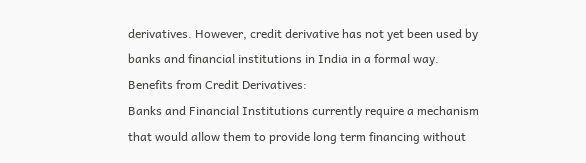derivatives. However, credit derivative has not yet been used by banks and financial institutions in India in a formal way.
Benefits from Credit Derivatives:
Banks and Financial Institutions currently require a mechanism that would allow them to provide long term financing without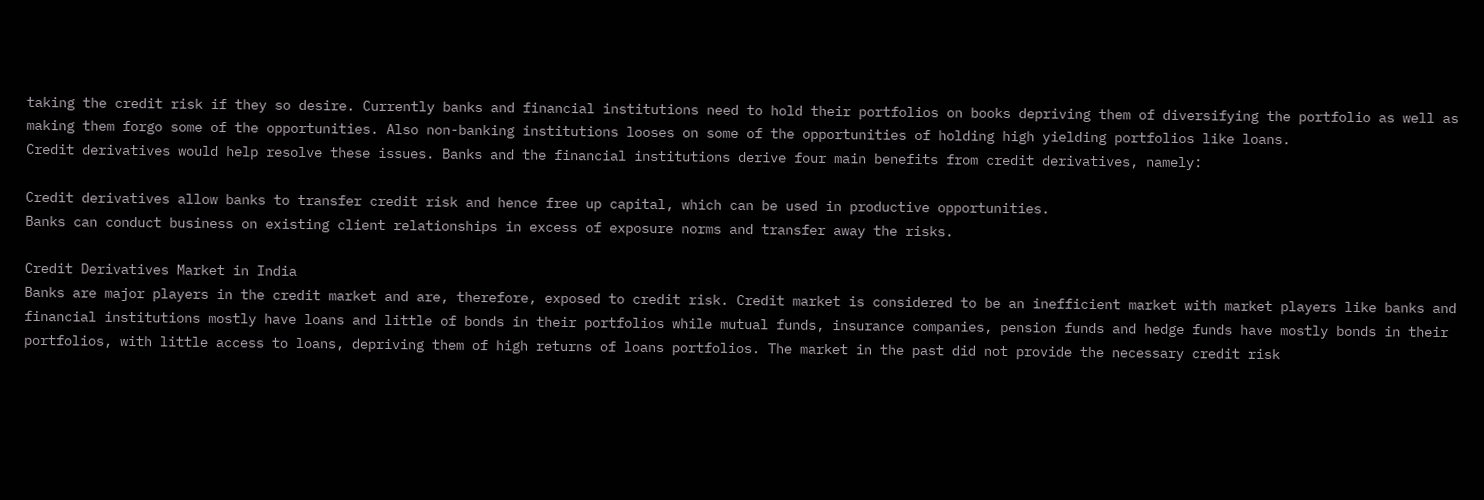taking the credit risk if they so desire. Currently banks and financial institutions need to hold their portfolios on books depriving them of diversifying the portfolio as well as making them forgo some of the opportunities. Also non-banking institutions looses on some of the opportunities of holding high yielding portfolios like loans.
Credit derivatives would help resolve these issues. Banks and the financial institutions derive four main benefits from credit derivatives, namely:

Credit derivatives allow banks to transfer credit risk and hence free up capital, which can be used in productive opportunities.
Banks can conduct business on existing client relationships in excess of exposure norms and transfer away the risks.

Credit Derivatives Market in India
Banks are major players in the credit market and are, therefore, exposed to credit risk. Credit market is considered to be an inefficient market with market players like banks and financial institutions mostly have loans and little of bonds in their portfolios while mutual funds, insurance companies, pension funds and hedge funds have mostly bonds in their portfolios, with little access to loans, depriving them of high returns of loans portfolios. The market in the past did not provide the necessary credit risk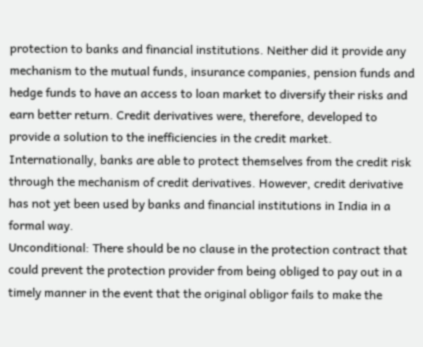protection to banks and financial institutions. Neither did it provide any mechanism to the mutual funds, insurance companies, pension funds and hedge funds to have an access to loan market to diversify their risks and earn better return. Credit derivatives were, therefore, developed to provide a solution to the inefficiencies in the credit market. Internationally, banks are able to protect themselves from the credit risk through the mechanism of credit derivatives. However, credit derivative has not yet been used by banks and financial institutions in India in a formal way.
Unconditional: There should be no clause in the protection contract that could prevent the protection provider from being obliged to pay out in a timely manner in the event that the original obligor fails to make the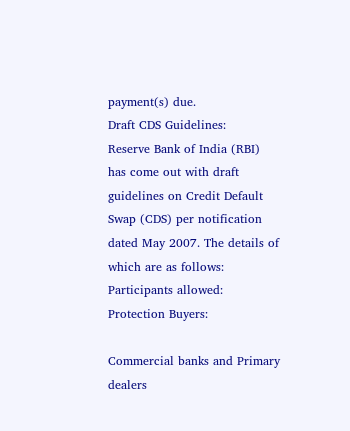payment(s) due.
Draft CDS Guidelines:
Reserve Bank of India (RBI) has come out with draft guidelines on Credit Default Swap (CDS) per notification dated May 2007. The details of which are as follows:
Participants allowed:
Protection Buyers:

Commercial banks and Primary dealers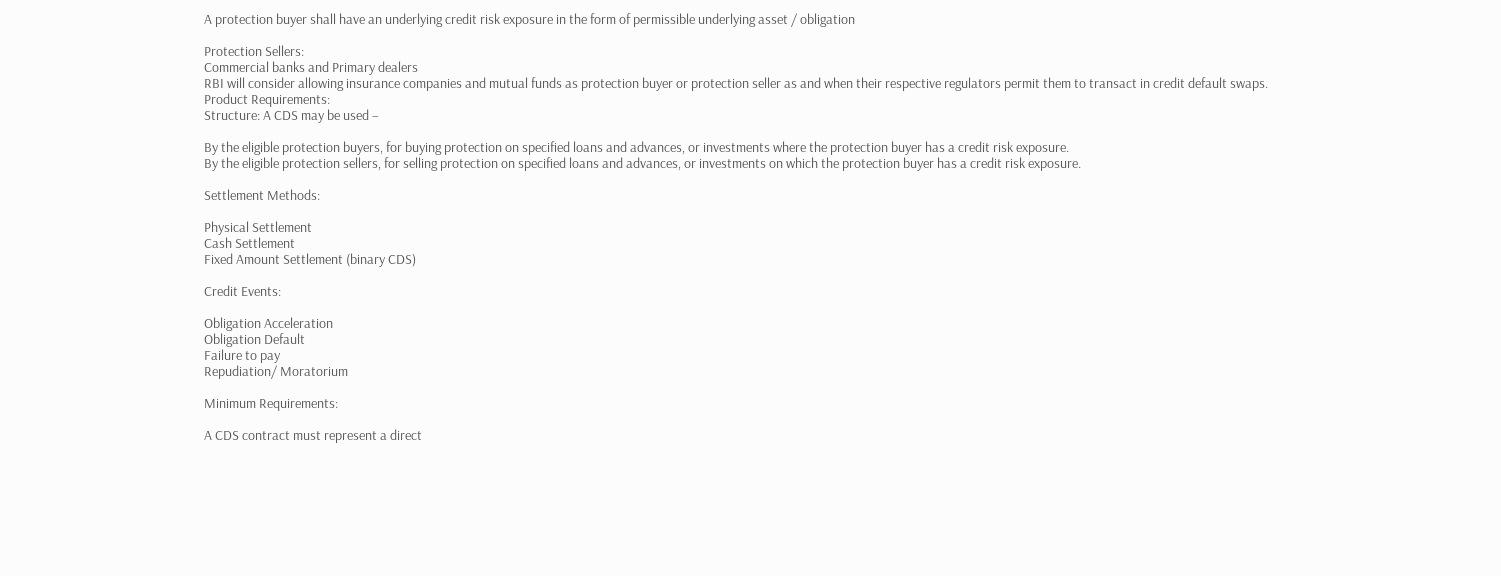A protection buyer shall have an underlying credit risk exposure in the form of permissible underlying asset / obligation

Protection Sellers:
Commercial banks and Primary dealers
RBI will consider allowing insurance companies and mutual funds as protection buyer or protection seller as and when their respective regulators permit them to transact in credit default swaps.
Product Requirements:
Structure: A CDS may be used –

By the eligible protection buyers, for buying protection on specified loans and advances, or investments where the protection buyer has a credit risk exposure.
By the eligible protection sellers, for selling protection on specified loans and advances, or investments on which the protection buyer has a credit risk exposure.

Settlement Methods:

Physical Settlement
Cash Settlement
Fixed Amount Settlement (binary CDS)

Credit Events:

Obligation Acceleration
Obligation Default
Failure to pay
Repudiation/ Moratorium

Minimum Requirements:

A CDS contract must represent a direct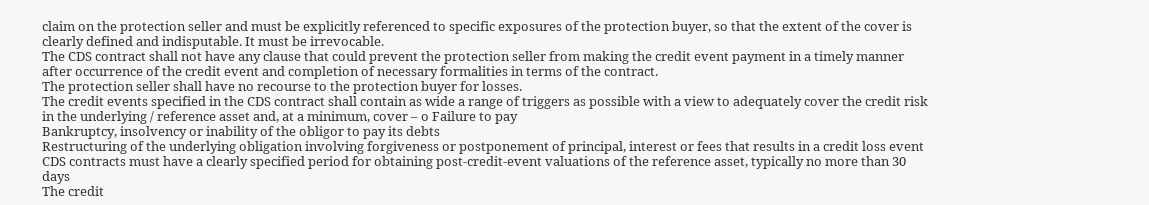claim on the protection seller and must be explicitly referenced to specific exposures of the protection buyer, so that the extent of the cover is clearly defined and indisputable. It must be irrevocable.
The CDS contract shall not have any clause that could prevent the protection seller from making the credit event payment in a timely manner after occurrence of the credit event and completion of necessary formalities in terms of the contract.
The protection seller shall have no recourse to the protection buyer for losses.
The credit events specified in the CDS contract shall contain as wide a range of triggers as possible with a view to adequately cover the credit risk in the underlying / reference asset and, at a minimum, cover – o Failure to pay
Bankruptcy, insolvency or inability of the obligor to pay its debts
Restructuring of the underlying obligation involving forgiveness or postponement of principal, interest or fees that results in a credit loss event
CDS contracts must have a clearly specified period for obtaining post-credit-event valuations of the reference asset, typically no more than 30 days
The credit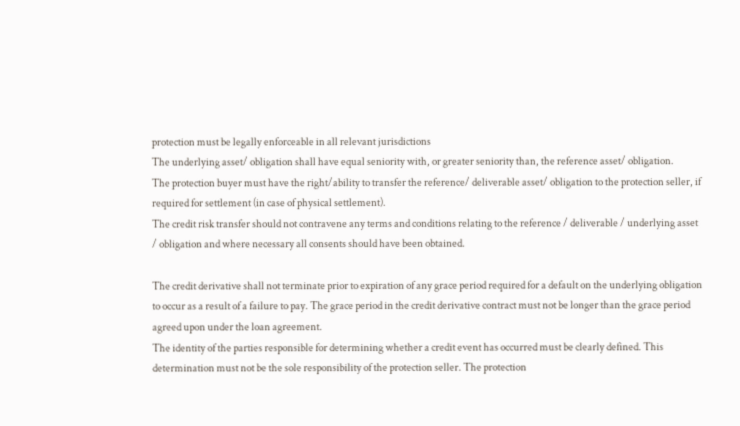protection must be legally enforceable in all relevant jurisdictions
The underlying asset/ obligation shall have equal seniority with, or greater seniority than, the reference asset/ obligation.
The protection buyer must have the right/ability to transfer the reference/ deliverable asset/ obligation to the protection seller, if required for settlement (in case of physical settlement).
The credit risk transfer should not contravene any terms and conditions relating to the reference / deliverable / underlying asset / obligation and where necessary all consents should have been obtained.

The credit derivative shall not terminate prior to expiration of any grace period required for a default on the underlying obligation to occur as a result of a failure to pay. The grace period in the credit derivative contract must not be longer than the grace period agreed upon under the loan agreement.
The identity of the parties responsible for determining whether a credit event has occurred must be clearly defined. This determination must not be the sole responsibility of the protection seller. The protection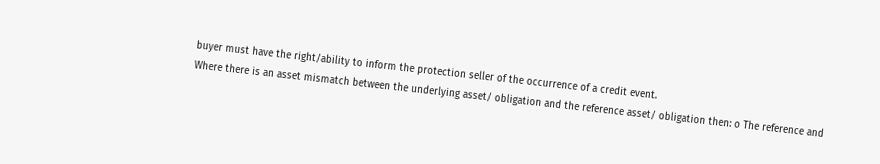buyer must have the right/ability to inform the protection seller of the occurrence of a credit event.
Where there is an asset mismatch between the underlying asset/ obligation and the reference asset/ obligation then: o The reference and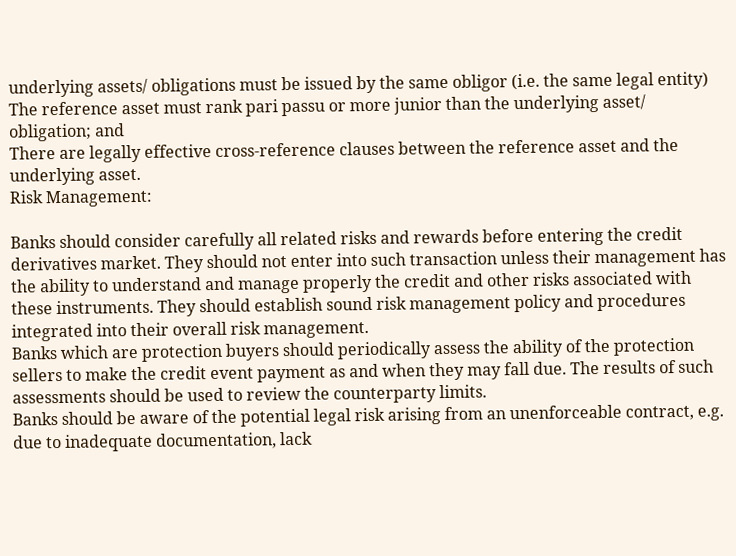underlying assets/ obligations must be issued by the same obligor (i.e. the same legal entity)
The reference asset must rank pari passu or more junior than the underlying asset/ obligation; and
There are legally effective cross-reference clauses between the reference asset and the underlying asset.
Risk Management:

Banks should consider carefully all related risks and rewards before entering the credit derivatives market. They should not enter into such transaction unless their management has the ability to understand and manage properly the credit and other risks associated with these instruments. They should establish sound risk management policy and procedures integrated into their overall risk management.
Banks which are protection buyers should periodically assess the ability of the protection sellers to make the credit event payment as and when they may fall due. The results of such assessments should be used to review the counterparty limits.
Banks should be aware of the potential legal risk arising from an unenforceable contract, e.g. due to inadequate documentation, lack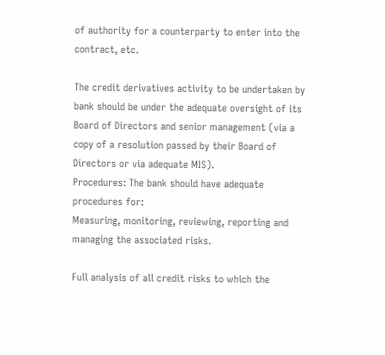of authority for a counterparty to enter into the contract, etc.

The credit derivatives activity to be undertaken by bank should be under the adequate oversight of its Board of Directors and senior management (via a copy of a resolution passed by their Board of Directors or via adequate MIS).
Procedures: The bank should have adequate procedures for:
Measuring, monitoring, reviewing, reporting and managing the associated risks.

Full analysis of all credit risks to which the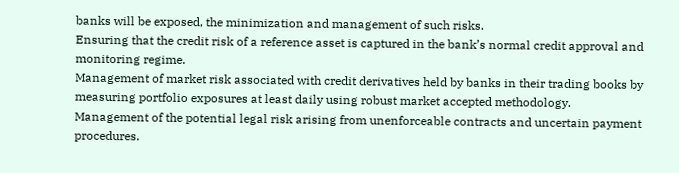banks will be exposed, the minimization and management of such risks.
Ensuring that the credit risk of a reference asset is captured in the bank’s normal credit approval and monitoring regime.
Management of market risk associated with credit derivatives held by banks in their trading books by measuring portfolio exposures at least daily using robust market accepted methodology.
Management of the potential legal risk arising from unenforceable contracts and uncertain payment procedures.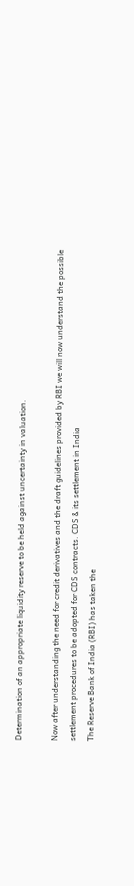Determination of an appropriate liquidity reserve to be held against uncertainty in valuation.

Now after understanding the need for credit derivatives and the draft guidelines provided by RBI we will now understand the possible settlement procedures to be adopted for CDS contracts. CDS & its settlement in India
The Reserve Bank of India (RBI) has taken the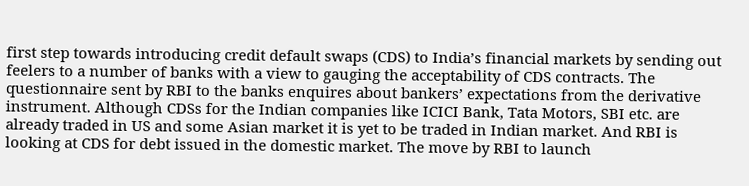first step towards introducing credit default swaps (CDS) to India’s financial markets by sending out feelers to a number of banks with a view to gauging the acceptability of CDS contracts. The questionnaire sent by RBI to the banks enquires about bankers’ expectations from the derivative instrument. Although CDSs for the Indian companies like ICICI Bank, Tata Motors, SBI etc. are already traded in US and some Asian market it is yet to be traded in Indian market. And RBI is looking at CDS for debt issued in the domestic market. The move by RBI to launch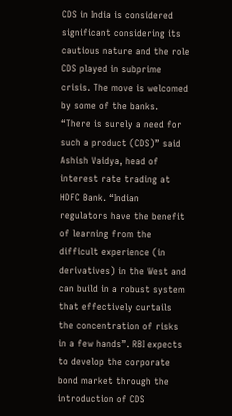CDS in India is considered significant considering its cautious nature and the role CDS played in subprime crisis. The move is welcomed by some of the banks. “There is surely a need for such a product (CDS)” said Ashish Vaidya, head of interest rate trading at HDFC Bank. “Indian regulators have the benefit of learning from the difficult experience (in derivatives) in the West and can build in a robust system that effectively curtails the concentration of risks in a few hands”. RBI expects to develop the corporate bond market through the introduction of CDS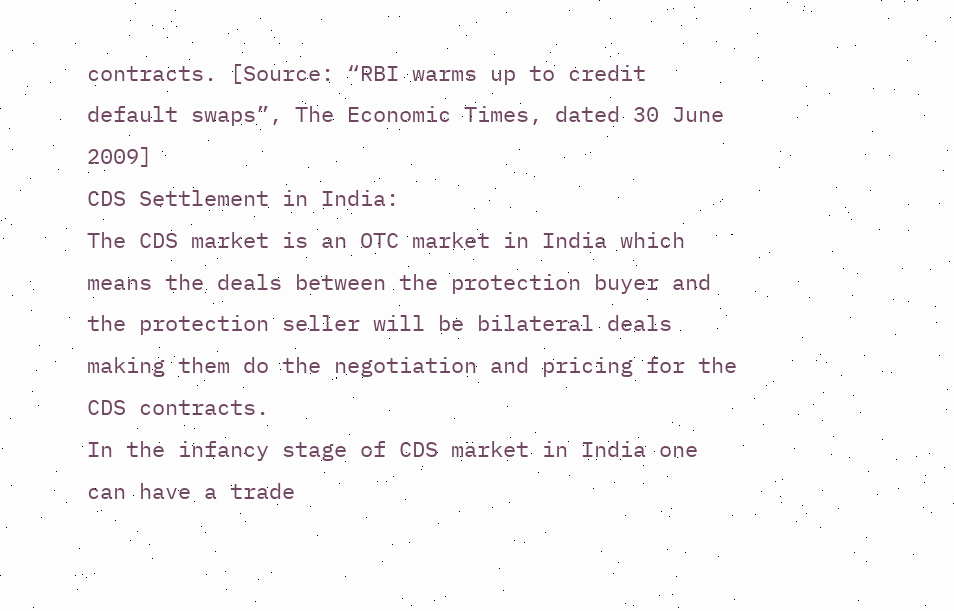contracts. [Source: “RBI warms up to credit default swaps”, The Economic Times, dated 30 June 2009]
CDS Settlement in India:
The CDS market is an OTC market in India which means the deals between the protection buyer and the protection seller will be bilateral deals making them do the negotiation and pricing for the CDS contracts.
In the infancy stage of CDS market in India one can have a trade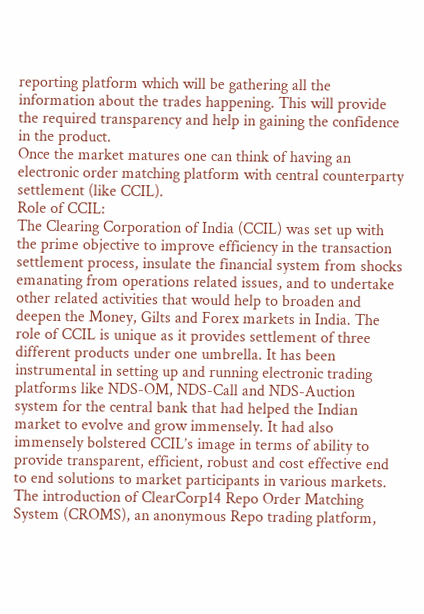reporting platform which will be gathering all the information about the trades happening. This will provide the required transparency and help in gaining the confidence in the product.
Once the market matures one can think of having an electronic order matching platform with central counterparty settlement (like CCIL).
Role of CCIL:
The Clearing Corporation of India (CCIL) was set up with the prime objective to improve efficiency in the transaction settlement process, insulate the financial system from shocks emanating from operations related issues, and to undertake other related activities that would help to broaden and deepen the Money, Gilts and Forex markets in India. The role of CCIL is unique as it provides settlement of three different products under one umbrella. It has been instrumental in setting up and running electronic trading platforms like NDS-OM, NDS-Call and NDS-Auction system for the central bank that had helped the Indian market to evolve and grow immensely. It had also immensely bolstered CCIL’s image in terms of ability to provide transparent, efficient, robust and cost effective end to end solutions to market participants in various markets. The introduction of ClearCorp14 Repo Order Matching System (CROMS), an anonymous Repo trading platform,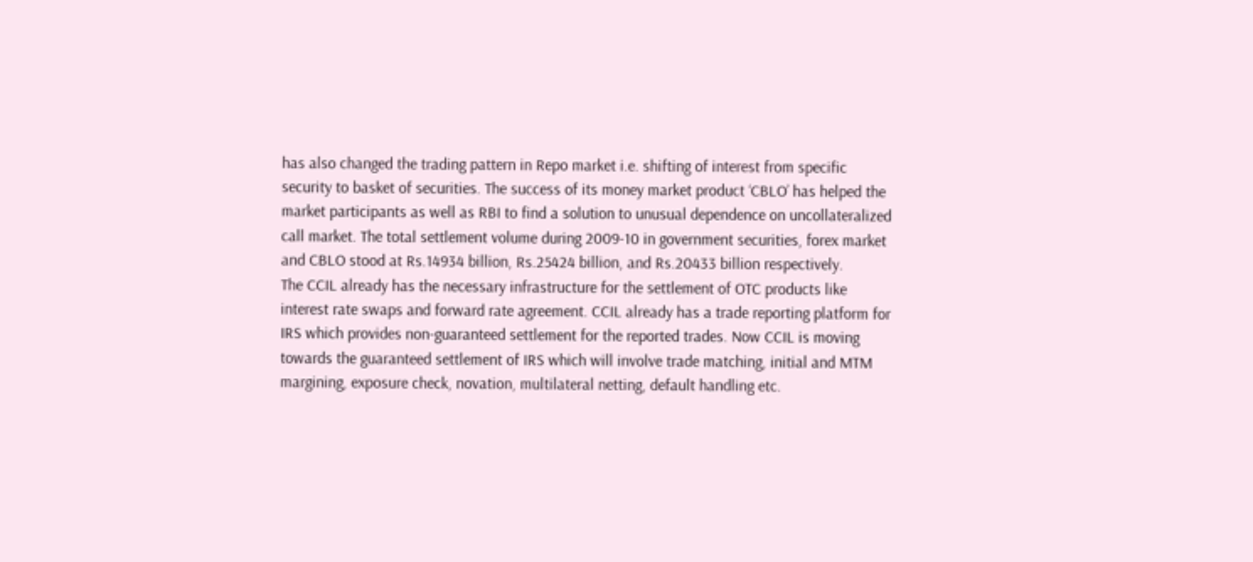has also changed the trading pattern in Repo market i.e. shifting of interest from specific security to basket of securities. The success of its money market product ‘CBLO’ has helped the market participants as well as RBI to find a solution to unusual dependence on uncollateralized call market. The total settlement volume during 2009-10 in government securities, forex market and CBLO stood at Rs.14934 billion, Rs.25424 billion, and Rs.20433 billion respectively.
The CCIL already has the necessary infrastructure for the settlement of OTC products like interest rate swaps and forward rate agreement. CCIL already has a trade reporting platform for IRS which provides non-guaranteed settlement for the reported trades. Now CCIL is moving towards the guaranteed settlement of IRS which will involve trade matching, initial and MTM margining, exposure check, novation, multilateral netting, default handling etc.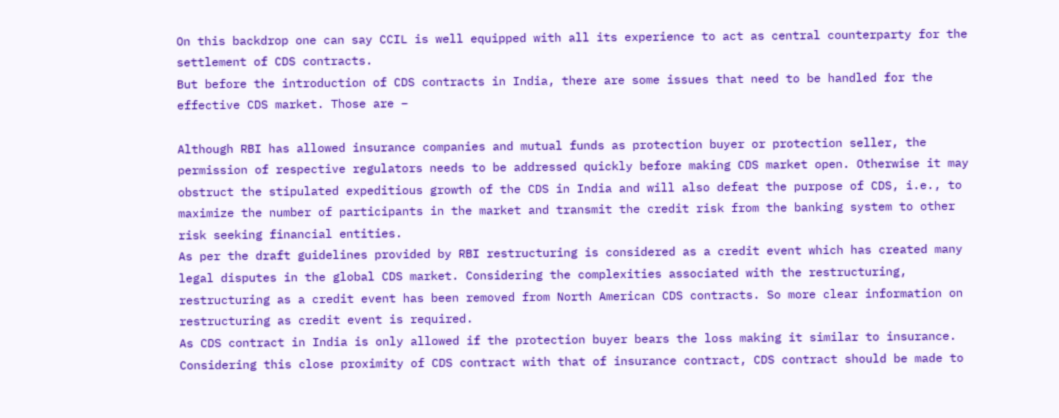On this backdrop one can say CCIL is well equipped with all its experience to act as central counterparty for the settlement of CDS contracts.
But before the introduction of CDS contracts in India, there are some issues that need to be handled for the effective CDS market. Those are –

Although RBI has allowed insurance companies and mutual funds as protection buyer or protection seller, the permission of respective regulators needs to be addressed quickly before making CDS market open. Otherwise it may obstruct the stipulated expeditious growth of the CDS in India and will also defeat the purpose of CDS, i.e., to maximize the number of participants in the market and transmit the credit risk from the banking system to other risk seeking financial entities.
As per the draft guidelines provided by RBI restructuring is considered as a credit event which has created many legal disputes in the global CDS market. Considering the complexities associated with the restructuring, restructuring as a credit event has been removed from North American CDS contracts. So more clear information on restructuring as credit event is required.
As CDS contract in India is only allowed if the protection buyer bears the loss making it similar to insurance. Considering this close proximity of CDS contract with that of insurance contract, CDS contract should be made to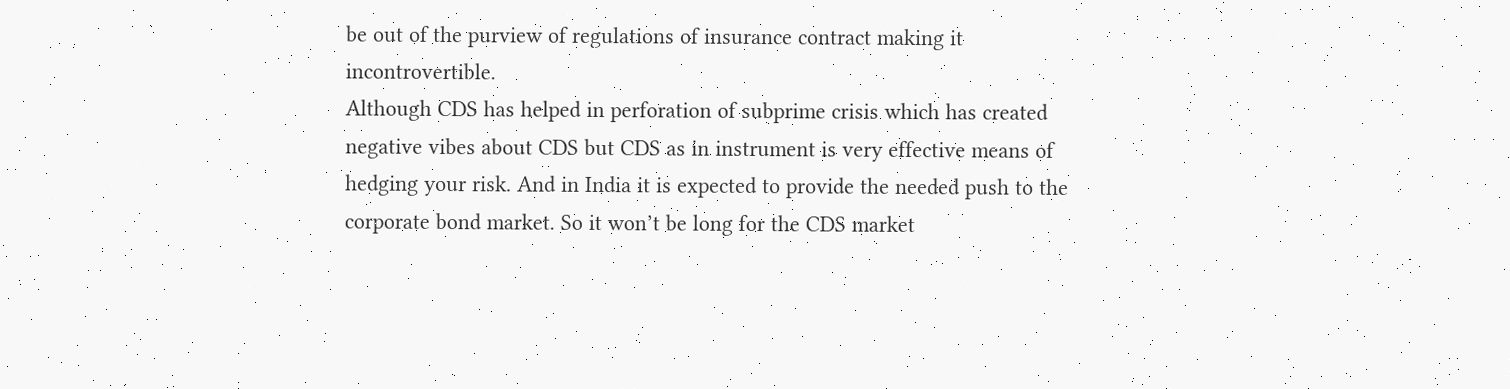be out of the purview of regulations of insurance contract making it incontrovertible.
Although CDS has helped in perforation of subprime crisis which has created negative vibes about CDS but CDS as in instrument is very effective means of hedging your risk. And in India it is expected to provide the needed push to the corporate bond market. So it won’t be long for the CDS market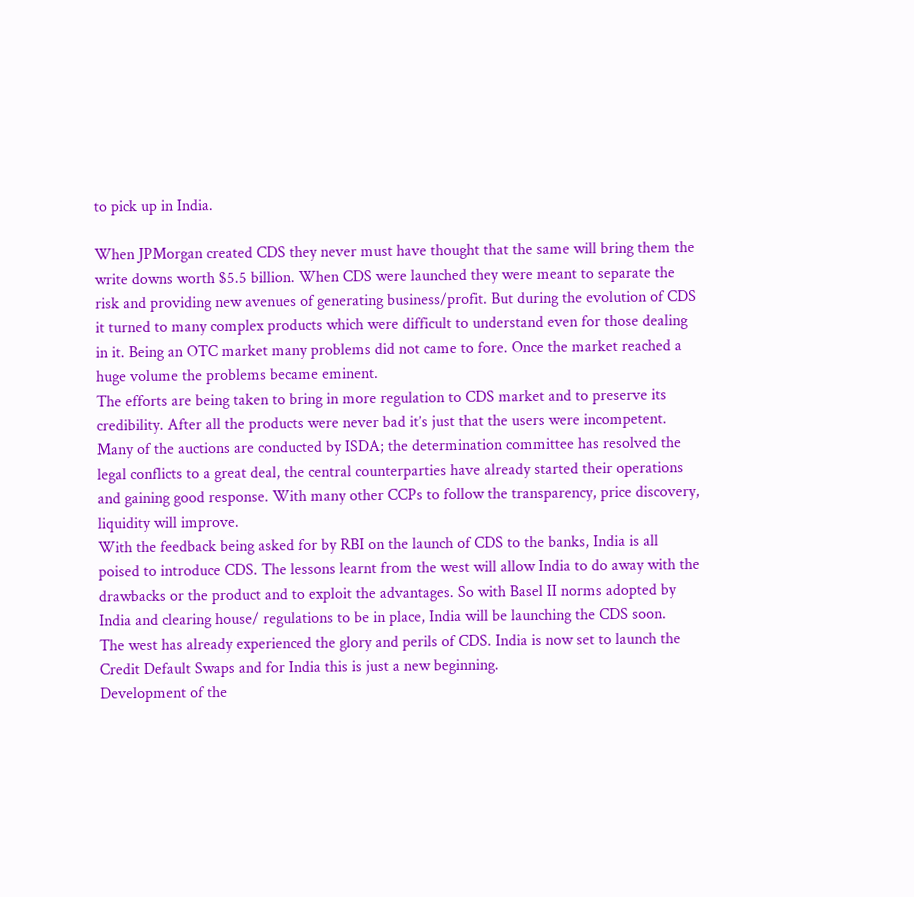to pick up in India.

When JPMorgan created CDS they never must have thought that the same will bring them the write downs worth $5.5 billion. When CDS were launched they were meant to separate the risk and providing new avenues of generating business/profit. But during the evolution of CDS it turned to many complex products which were difficult to understand even for those dealing in it. Being an OTC market many problems did not came to fore. Once the market reached a huge volume the problems became eminent.
The efforts are being taken to bring in more regulation to CDS market and to preserve its credibility. After all the products were never bad it’s just that the users were incompetent. Many of the auctions are conducted by ISDA; the determination committee has resolved the legal conflicts to a great deal, the central counterparties have already started their operations and gaining good response. With many other CCPs to follow the transparency, price discovery, liquidity will improve.
With the feedback being asked for by RBI on the launch of CDS to the banks, India is all poised to introduce CDS. The lessons learnt from the west will allow India to do away with the drawbacks or the product and to exploit the advantages. So with Basel II norms adopted by India and clearing house/ regulations to be in place, India will be launching the CDS soon.
The west has already experienced the glory and perils of CDS. India is now set to launch the Credit Default Swaps and for India this is just a new beginning.
Development of the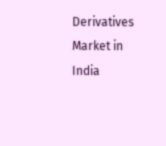Derivatives Market in India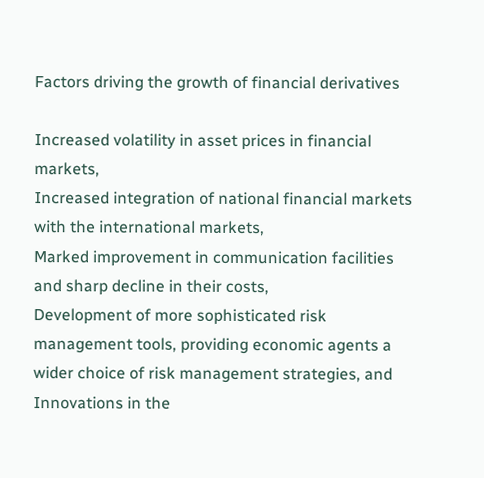Factors driving the growth of financial derivatives

Increased volatility in asset prices in financial markets,
Increased integration of national financial markets with the international markets,
Marked improvement in communication facilities and sharp decline in their costs,
Development of more sophisticated risk management tools, providing economic agents a wider choice of risk management strategies, and
Innovations in the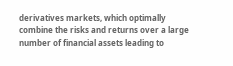derivatives markets, which optimally combine the risks and returns over a large number of financial assets leading to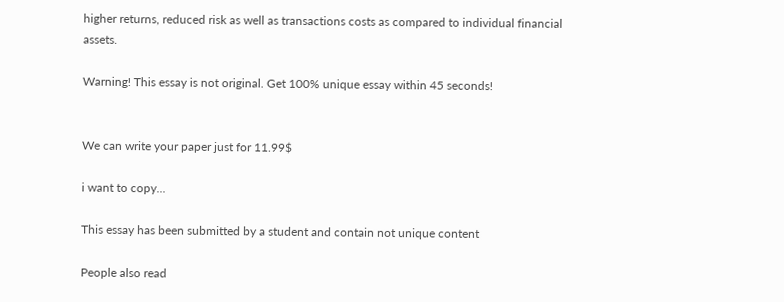higher returns, reduced risk as well as transactions costs as compared to individual financial assets.

Warning! This essay is not original. Get 100% unique essay within 45 seconds!


We can write your paper just for 11.99$

i want to copy...

This essay has been submitted by a student and contain not unique content

People also read